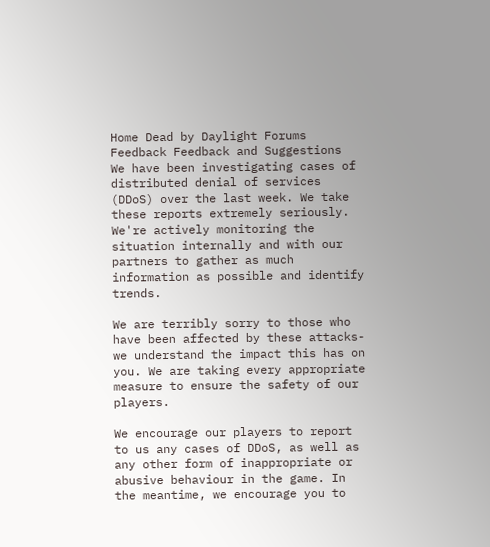Home Dead by Daylight Forums Feedback Feedback and Suggestions
We have been investigating cases of distributed denial of services (DDoS) over the last week. We take these reports extremely seriously. We're actively monitoring the situation internally and with our partners to gather as much information as possible and identify trends.

We are terribly sorry to those who have been affected by these attacks- we understand the impact this has on you. We are taking every appropriate measure to ensure the safety of our players.

We encourage our players to report to us any cases of DDoS, as well as any other form of inappropriate or abusive behaviour in the game. In the meantime, we encourage you to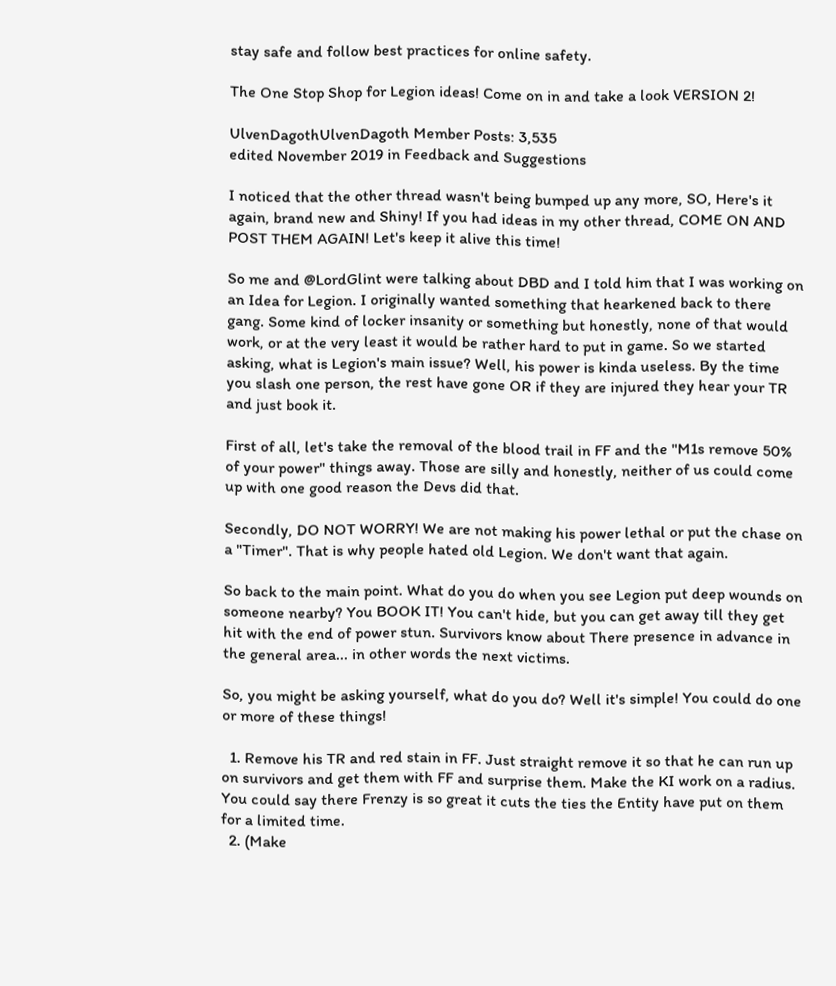stay safe and follow best practices for online safety.

The One Stop Shop for Legion ideas! Come on in and take a look VERSION 2!

UlvenDagothUlvenDagoth Member Posts: 3,535
edited November 2019 in Feedback and Suggestions

I noticed that the other thread wasn't being bumped up any more, SO, Here's it again, brand new and Shiny! If you had ideas in my other thread, COME ON AND POST THEM AGAIN! Let's keep it alive this time!

So me and @LordGlint were talking about DBD and I told him that I was working on an Idea for Legion. I originally wanted something that hearkened back to there gang. Some kind of locker insanity or something but honestly, none of that would work, or at the very least it would be rather hard to put in game. So we started asking, what is Legion's main issue? Well, his power is kinda useless. By the time you slash one person, the rest have gone OR if they are injured they hear your TR and just book it.

First of all, let's take the removal of the blood trail in FF and the "M1s remove 50% of your power" things away. Those are silly and honestly, neither of us could come up with one good reason the Devs did that.

Secondly, DO NOT WORRY! We are not making his power lethal or put the chase on a "Timer". That is why people hated old Legion. We don't want that again.

So back to the main point. What do you do when you see Legion put deep wounds on someone nearby? You BOOK IT! You can't hide, but you can get away till they get hit with the end of power stun. Survivors know about There presence in advance in the general area... in other words the next victims.

So, you might be asking yourself, what do you do? Well it's simple! You could do one or more of these things!

  1. Remove his TR and red stain in FF. Just straight remove it so that he can run up on survivors and get them with FF and surprise them. Make the KI work on a radius. You could say there Frenzy is so great it cuts the ties the Entity have put on them for a limited time.
  2. (Make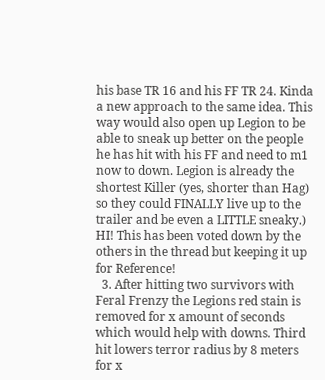his base TR 16 and his FF TR 24. Kinda a new approach to the same idea. This way would also open up Legion to be able to sneak up better on the people he has hit with his FF and need to m1 now to down. Legion is already the shortest Killer (yes, shorter than Hag) so they could FINALLY live up to the trailer and be even a LITTLE sneaky.) HI! This has been voted down by the others in the thread but keeping it up for Reference!
  3. After hitting two survivors with Feral Frenzy the Legions red stain is removed for x amount of seconds which would help with downs. Third hit lowers terror radius by 8 meters for x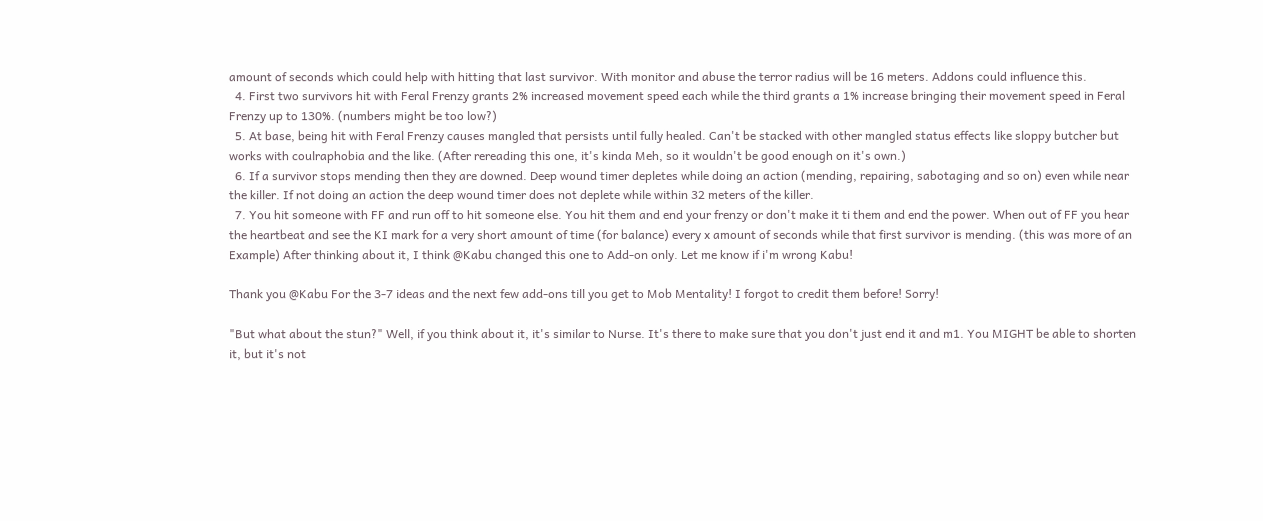amount of seconds which could help with hitting that last survivor. With monitor and abuse the terror radius will be 16 meters. Addons could influence this.
  4. First two survivors hit with Feral Frenzy grants 2% increased movement speed each while the third grants a 1% increase bringing their movement speed in Feral Frenzy up to 130%. (numbers might be too low?)
  5. At base, being hit with Feral Frenzy causes mangled that persists until fully healed. Can't be stacked with other mangled status effects like sloppy butcher but works with coulraphobia and the like. (After rereading this one, it's kinda Meh, so it wouldn't be good enough on it's own.)
  6. If a survivor stops mending then they are downed. Deep wound timer depletes while doing an action (mending, repairing, sabotaging and so on) even while near the killer. If not doing an action the deep wound timer does not deplete while within 32 meters of the killer.
  7. You hit someone with FF and run off to hit someone else. You hit them and end your frenzy or don't make it ti them and end the power. When out of FF you hear the heartbeat and see the KI mark for a very short amount of time (for balance) every x amount of seconds while that first survivor is mending. (this was more of an Example) After thinking about it, I think @Kabu changed this one to Add-on only. Let me know if i'm wrong Kabu!

Thank you @Kabu For the 3-7 ideas and the next few add-ons till you get to Mob Mentality! I forgot to credit them before! Sorry!

"But what about the stun?" Well, if you think about it, it's similar to Nurse. It's there to make sure that you don't just end it and m1. You MIGHT be able to shorten it, but it's not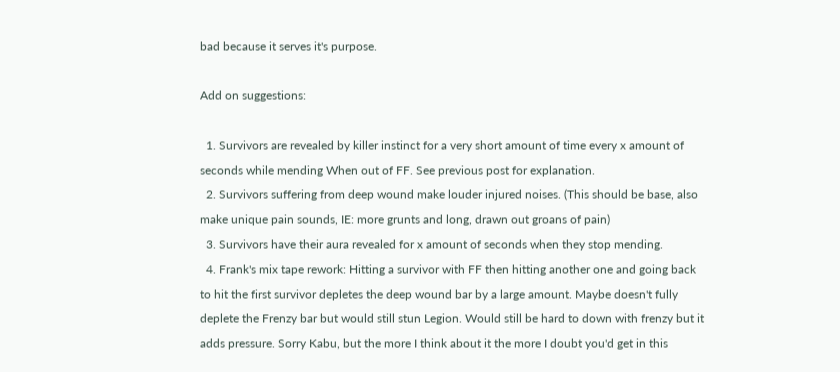bad because it serves it's purpose.

Add on suggestions:

  1. Survivors are revealed by killer instinct for a very short amount of time every x amount of seconds while mending When out of FF. See previous post for explanation.
  2. Survivors suffering from deep wound make louder injured noises. (This should be base, also make unique pain sounds, IE: more grunts and long, drawn out groans of pain)
  3. Survivors have their aura revealed for x amount of seconds when they stop mending.
  4. Frank's mix tape rework: Hitting a survivor with FF then hitting another one and going back to hit the first survivor depletes the deep wound bar by a large amount. Maybe doesn't fully deplete the Frenzy bar but would still stun Legion. Would still be hard to down with frenzy but it adds pressure. Sorry Kabu, but the more I think about it the more I doubt you'd get in this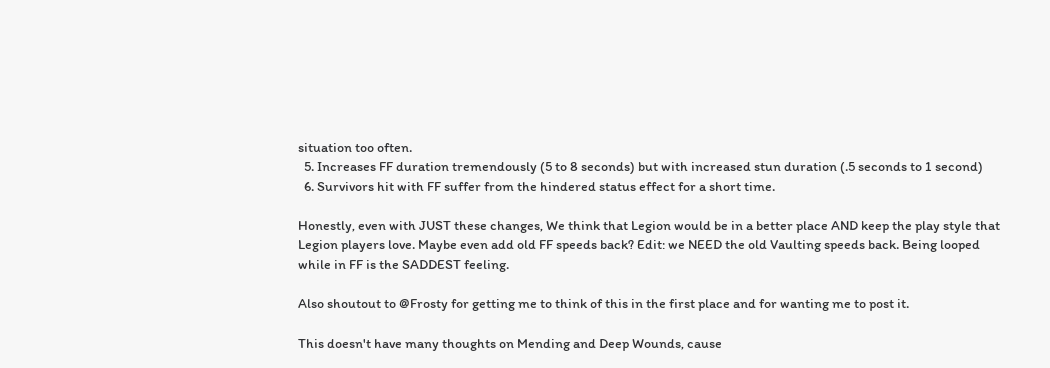situation too often.
  5. Increases FF duration tremendously (5 to 8 seconds) but with increased stun duration (.5 seconds to 1 second)
  6. Survivors hit with FF suffer from the hindered status effect for a short time.

Honestly, even with JUST these changes, We think that Legion would be in a better place AND keep the play style that Legion players love. Maybe even add old FF speeds back? Edit: we NEED the old Vaulting speeds back. Being looped while in FF is the SADDEST feeling.

Also shoutout to @Frosty for getting me to think of this in the first place and for wanting me to post it.

This doesn't have many thoughts on Mending and Deep Wounds, cause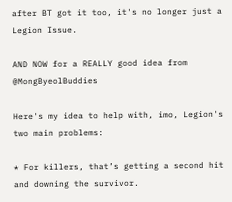after BT got it too, it's no longer just a Legion Issue.

AND NOW for a REALLY good idea from @MongByeolBuddies

Here's my idea to help with, imo, Legion's two main problems:

* For killers, that’s getting a second hit and downing the survivor.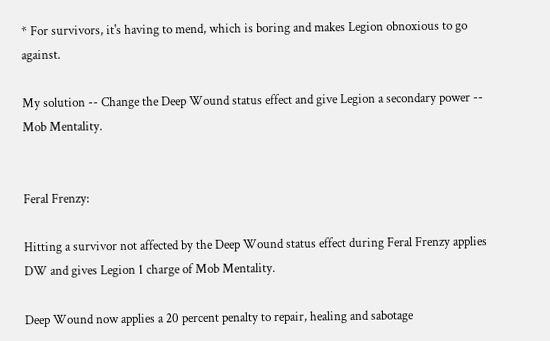* For survivors, it's having to mend, which is boring and makes Legion obnoxious to go against.

My solution -- Change the Deep Wound status effect and give Legion a secondary power -- Mob Mentality.


Feral Frenzy:

Hitting a survivor not affected by the Deep Wound status effect during Feral Frenzy applies DW and gives Legion 1 charge of Mob Mentality.

Deep Wound now applies a 20 percent penalty to repair, healing and sabotage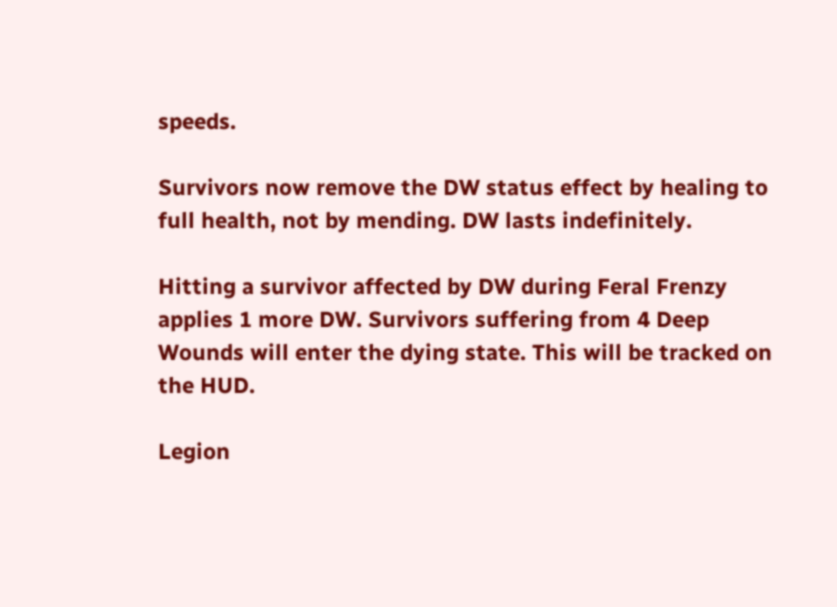speeds.

Survivors now remove the DW status effect by healing to full health, not by mending. DW lasts indefinitely.

Hitting a survivor affected by DW during Feral Frenzy applies 1 more DW. Survivors suffering from 4 Deep Wounds will enter the dying state. This will be tracked on the HUD.

Legion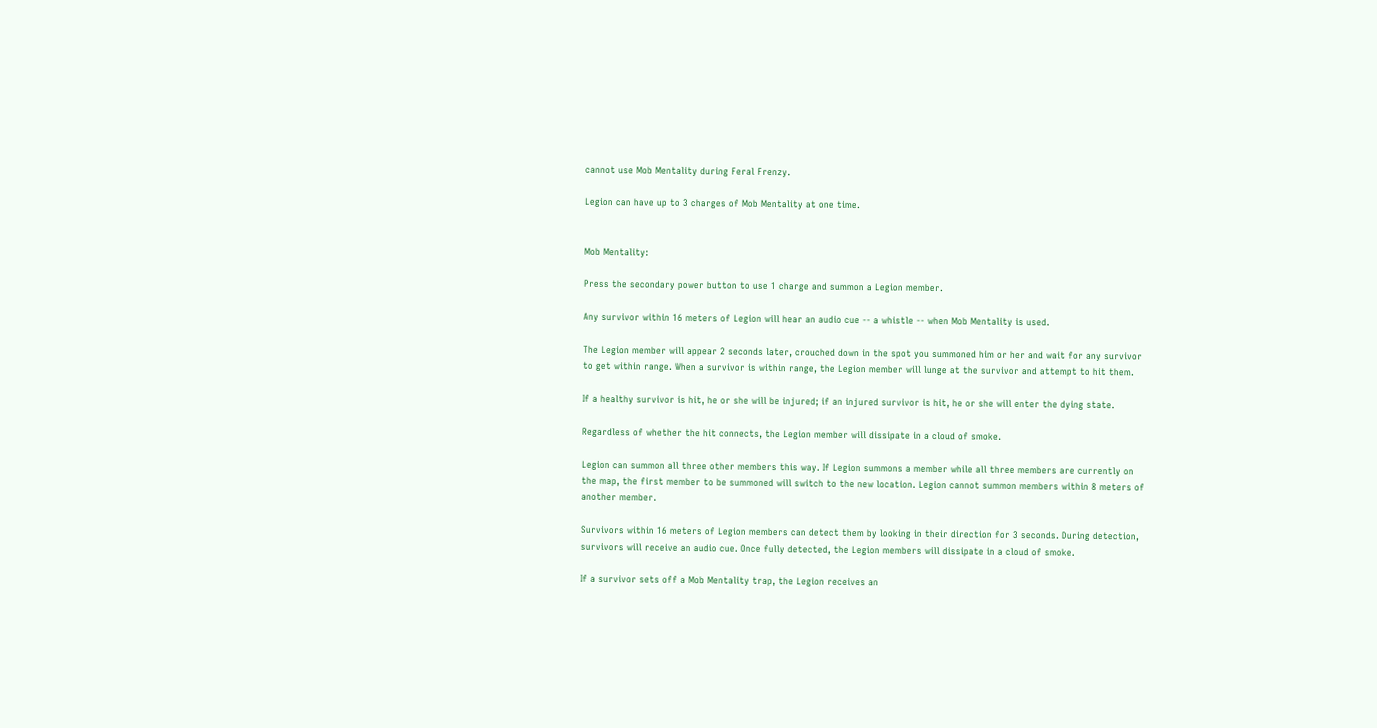cannot use Mob Mentality during Feral Frenzy.

Legion can have up to 3 charges of Mob Mentality at one time.


Mob Mentality:

Press the secondary power button to use 1 charge and summon a Legion member.

Any survivor within 16 meters of Legion will hear an audio cue -- a whistle -- when Mob Mentality is used.

The Legion member will appear 2 seconds later, crouched down in the spot you summoned him or her and wait for any survivor to get within range. When a survivor is within range, the Legion member will lunge at the survivor and attempt to hit them.

If a healthy survivor is hit, he or she will be injured; if an injured survivor is hit, he or she will enter the dying state.

Regardless of whether the hit connects, the Legion member will dissipate in a cloud of smoke.

Legion can summon all three other members this way. If Legion summons a member while all three members are currently on the map, the first member to be summoned will switch to the new location. Legion cannot summon members within 8 meters of another member.

Survivors within 16 meters of Legion members can detect them by looking in their direction for 3 seconds. During detection, survivors will receive an audio cue. Once fully detected, the Legion members will dissipate in a cloud of smoke.

If a survivor sets off a Mob Mentality trap, the Legion receives an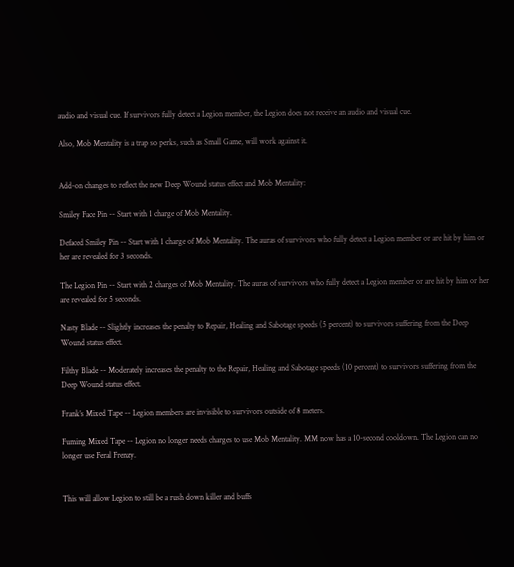audio and visual cue. If survivors fully detect a Legion member, the Legion does not receive an audio and visual cue.

Also, Mob Mentality is a trap so perks, such as Small Game, will work against it.


Add-on changes to reflect the new Deep Wound status effect and Mob Mentality:

Smiley Face Pin -- Start with 1 charge of Mob Mentality.

Defaced Smiley Pin -- Start with 1 charge of Mob Mentality. The auras of survivors who fully detect a Legion member or are hit by him or her are revealed for 3 seconds.

The Legion Pin -- Start with 2 charges of Mob Mentality. The auras of survivors who fully detect a Legion member or are hit by him or her are revealed for 5 seconds.

Nasty Blade -- Slightly increases the penalty to Repair, Healing and Sabotage speeds (5 percent) to survivors suffering from the Deep Wound status effect.

Filthy Blade -- Moderately increases the penalty to the Repair, Healing and Sabotage speeds (10 percent) to survivors suffering from the Deep Wound status effect.

Frank’s Mixed Tape -- Legion members are invisible to survivors outside of 8 meters.

Fuming Mixed Tape -- Legion no longer needs charges to use Mob Mentality. MM now has a 10-second cooldown. The Legion can no longer use Feral Frenzy.


This will allow Legion to still be a rush down killer and buffs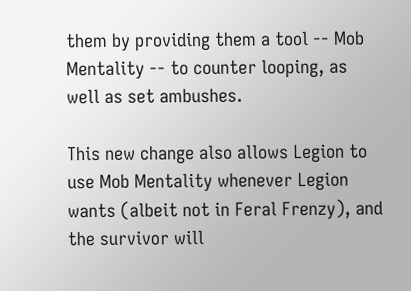them by providing them a tool -- Mob Mentality -- to counter looping, as well as set ambushes.

This new change also allows Legion to use Mob Mentality whenever Legion wants (albeit not in Feral Frenzy), and the survivor will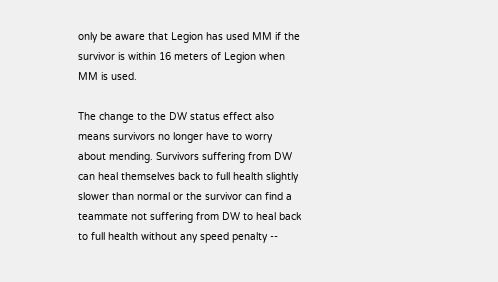only be aware that Legion has used MM if the survivor is within 16 meters of Legion when MM is used.

The change to the DW status effect also means survivors no longer have to worry about mending. Survivors suffering from DW can heal themselves back to full health slightly slower than normal or the survivor can find a teammate not suffering from DW to heal back to full health without any speed penalty --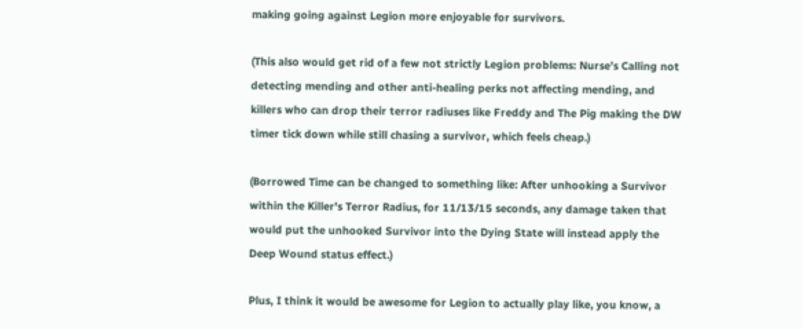making going against Legion more enjoyable for survivors.

(This also would get rid of a few not strictly Legion problems: Nurse’s Calling not detecting mending and other anti-healing perks not affecting mending, and killers who can drop their terror radiuses like Freddy and The Pig making the DW timer tick down while still chasing a survivor, which feels cheap.)

(Borrowed Time can be changed to something like: After unhooking a Survivor within the Killer's Terror Radius, for 11/13/15 seconds, any damage taken that would put the unhooked Survivor into the Dying State will instead apply the Deep Wound status effect.)

Plus, I think it would be awesome for Legion to actually play like, you know, a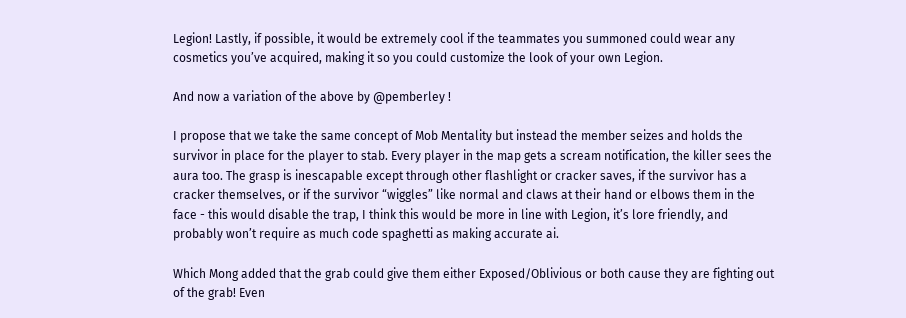Legion! Lastly, if possible, it would be extremely cool if the teammates you summoned could wear any cosmetics you’ve acquired, making it so you could customize the look of your own Legion.

And now a variation of the above by @pemberley !

I propose that we take the same concept of Mob Mentality but instead the member seizes and holds the survivor in place for the player to stab. Every player in the map gets a scream notification, the killer sees the aura too. The grasp is inescapable except through other flashlight or cracker saves, if the survivor has a cracker themselves, or if the survivor “wiggles” like normal and claws at their hand or elbows them in the face - this would disable the trap, I think this would be more in line with Legion, it’s lore friendly, and probably won’t require as much code spaghetti as making accurate ai.

Which Mong added that the grab could give them either Exposed/Oblivious or both cause they are fighting out of the grab! Even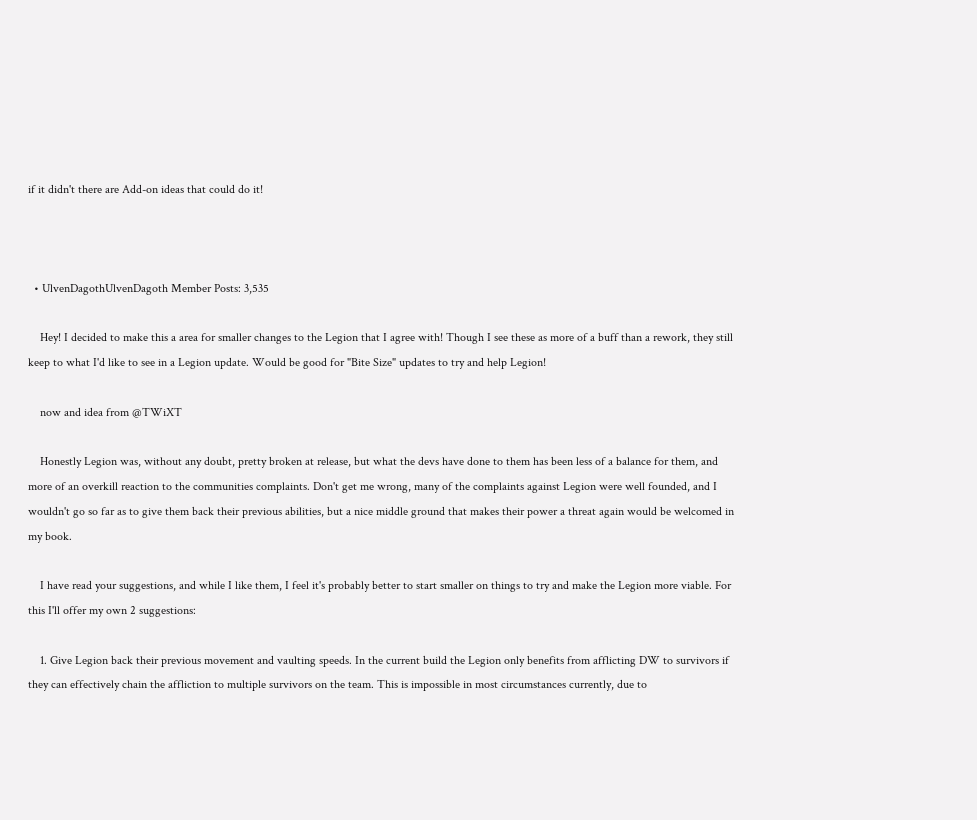if it didn't there are Add-on ideas that could do it!



  • UlvenDagothUlvenDagoth Member Posts: 3,535

    Hey! I decided to make this a area for smaller changes to the Legion that I agree with! Though I see these as more of a buff than a rework, they still keep to what I'd like to see in a Legion update. Would be good for "Bite Size" updates to try and help Legion!

    now and idea from @TWiXT

    Honestly Legion was, without any doubt, pretty broken at release, but what the devs have done to them has been less of a balance for them, and more of an overkill reaction to the communities complaints. Don't get me wrong, many of the complaints against Legion were well founded, and I wouldn't go so far as to give them back their previous abilities, but a nice middle ground that makes their power a threat again would be welcomed in my book.

    I have read your suggestions, and while I like them, I feel it's probably better to start smaller on things to try and make the Legion more viable. For this I'll offer my own 2 suggestions:

    1. Give Legion back their previous movement and vaulting speeds. In the current build the Legion only benefits from afflicting DW to survivors if they can effectively chain the affliction to multiple survivors on the team. This is impossible in most circumstances currently, due to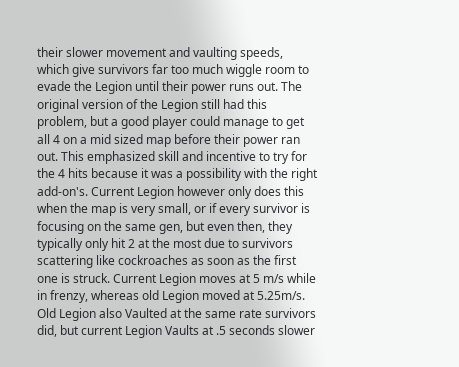their slower movement and vaulting speeds, which give survivors far too much wiggle room to evade the Legion until their power runs out. The original version of the Legion still had this problem, but a good player could manage to get all 4 on a mid sized map before their power ran out. This emphasized skill and incentive to try for the 4 hits because it was a possibility with the right add-on's. Current Legion however only does this when the map is very small, or if every survivor is focusing on the same gen, but even then, they typically only hit 2 at the most due to survivors scattering like cockroaches as soon as the first one is struck. Current Legion moves at 5 m/s while in frenzy, whereas old Legion moved at 5.25m/s. Old Legion also Vaulted at the same rate survivors did, but current Legion Vaults at .5 seconds slower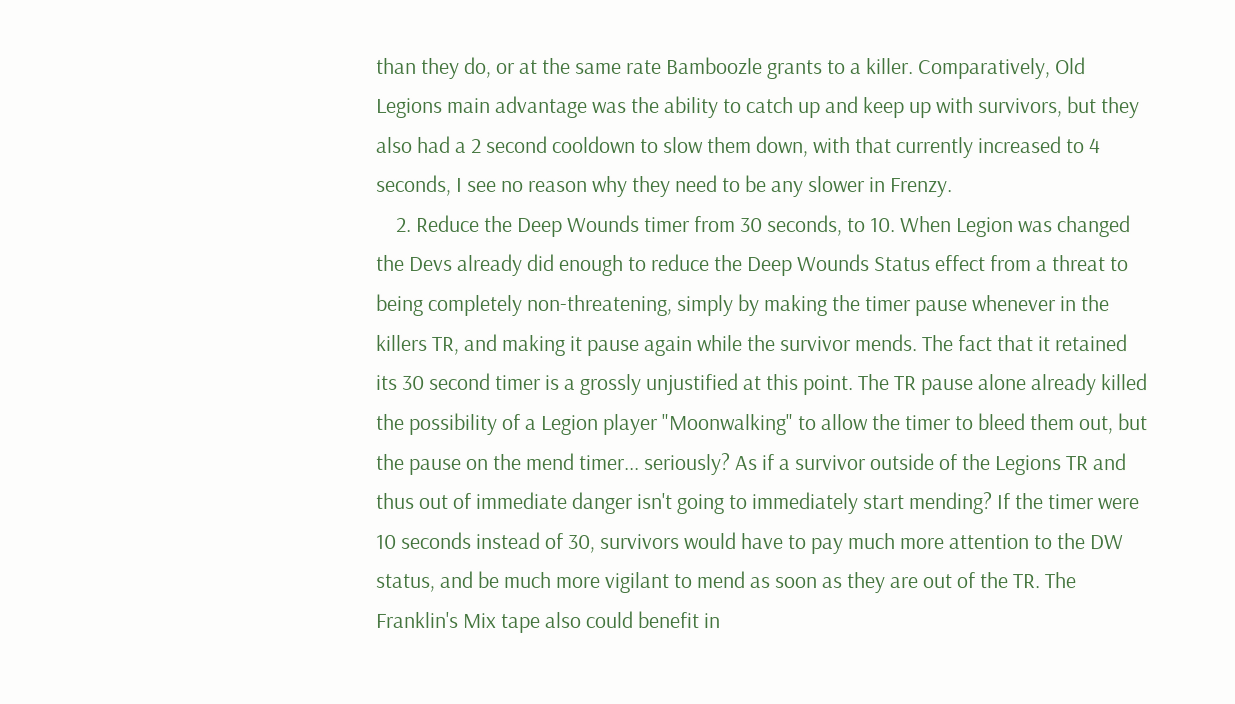than they do, or at the same rate Bamboozle grants to a killer. Comparatively, Old Legions main advantage was the ability to catch up and keep up with survivors, but they also had a 2 second cooldown to slow them down, with that currently increased to 4 seconds, I see no reason why they need to be any slower in Frenzy.
    2. Reduce the Deep Wounds timer from 30 seconds, to 10. When Legion was changed the Devs already did enough to reduce the Deep Wounds Status effect from a threat to being completely non-threatening, simply by making the timer pause whenever in the killers TR, and making it pause again while the survivor mends. The fact that it retained its 30 second timer is a grossly unjustified at this point. The TR pause alone already killed the possibility of a Legion player "Moonwalking" to allow the timer to bleed them out, but the pause on the mend timer... seriously? As if a survivor outside of the Legions TR and thus out of immediate danger isn't going to immediately start mending? If the timer were 10 seconds instead of 30, survivors would have to pay much more attention to the DW status, and be much more vigilant to mend as soon as they are out of the TR. The Franklin's Mix tape also could benefit in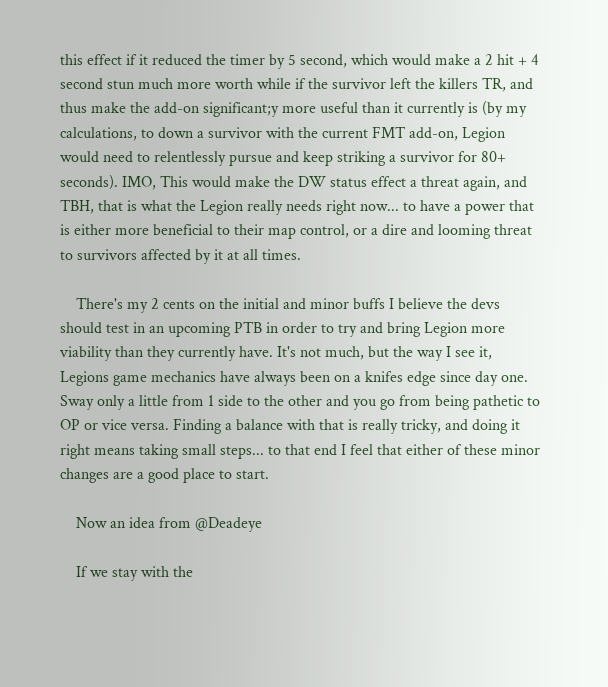this effect if it reduced the timer by 5 second, which would make a 2 hit + 4 second stun much more worth while if the survivor left the killers TR, and thus make the add-on significant;y more useful than it currently is (by my calculations, to down a survivor with the current FMT add-on, Legion would need to relentlessly pursue and keep striking a survivor for 80+ seconds). IMO, This would make the DW status effect a threat again, and TBH, that is what the Legion really needs right now... to have a power that is either more beneficial to their map control, or a dire and looming threat to survivors affected by it at all times.

    There's my 2 cents on the initial and minor buffs I believe the devs should test in an upcoming PTB in order to try and bring Legion more viability than they currently have. It's not much, but the way I see it, Legions game mechanics have always been on a knifes edge since day one. Sway only a little from 1 side to the other and you go from being pathetic to OP or vice versa. Finding a balance with that is really tricky, and doing it right means taking small steps... to that end I feel that either of these minor changes are a good place to start.

    Now an idea from @Deadeye

    If we stay with the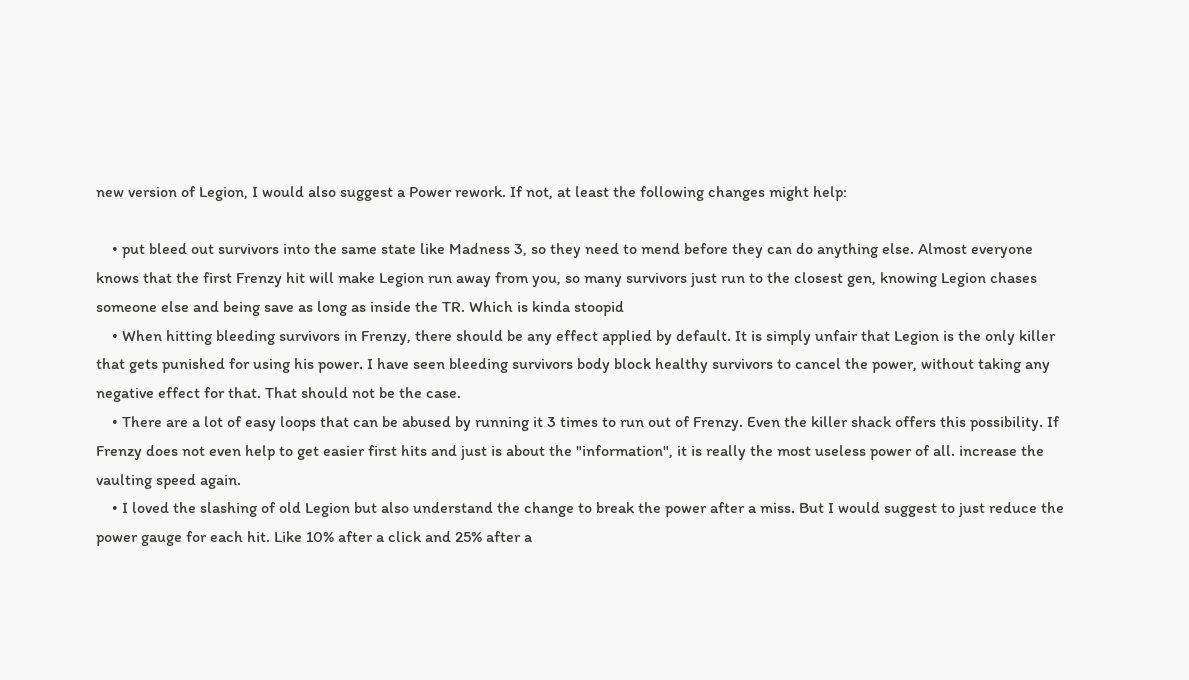new version of Legion, I would also suggest a Power rework. If not, at least the following changes might help:

    • put bleed out survivors into the same state like Madness 3, so they need to mend before they can do anything else. Almost everyone knows that the first Frenzy hit will make Legion run away from you, so many survivors just run to the closest gen, knowing Legion chases someone else and being save as long as inside the TR. Which is kinda stoopid
    • When hitting bleeding survivors in Frenzy, there should be any effect applied by default. It is simply unfair that Legion is the only killer that gets punished for using his power. I have seen bleeding survivors body block healthy survivors to cancel the power, without taking any negative effect for that. That should not be the case.
    • There are a lot of easy loops that can be abused by running it 3 times to run out of Frenzy. Even the killer shack offers this possibility. If Frenzy does not even help to get easier first hits and just is about the "information", it is really the most useless power of all. increase the vaulting speed again.
    • I loved the slashing of old Legion but also understand the change to break the power after a miss. But I would suggest to just reduce the power gauge for each hit. Like 10% after a click and 25% after a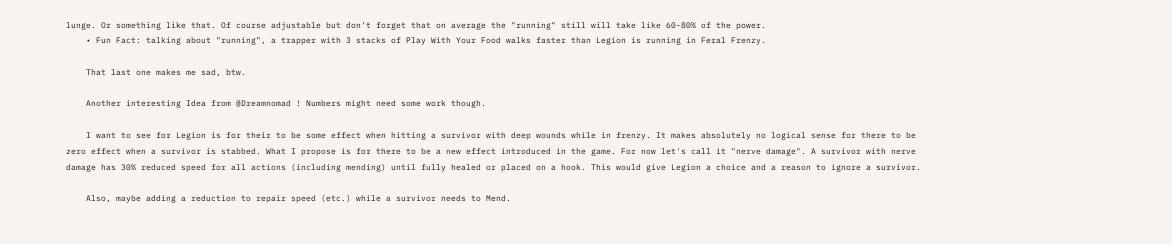lunge. Or something like that. Of course adjustable but don't forget that on average the "running" still will take like 60-80% of the power.
    • Fun Fact: talking about "running", a trapper with 3 stacks of Play With Your Food walks faster than Legion is running in Feral Frenzy.

    That last one makes me sad, btw.

    Another interesting Idea from @Dreamnomad ! Numbers might need some work though.

    I want to see for Legion is for their to be some effect when hitting a survivor with deep wounds while in frenzy. It makes absolutely no logical sense for there to be zero effect when a survivor is stabbed. What I propose is for there to be a new effect introduced in the game. For now let's call it "nerve damage". A survivor with nerve damage has 30% reduced speed for all actions (including mending) until fully healed or placed on a hook. This would give Legion a choice and a reason to ignore a survivor.

    Also, maybe adding a reduction to repair speed (etc.) while a survivor needs to Mend.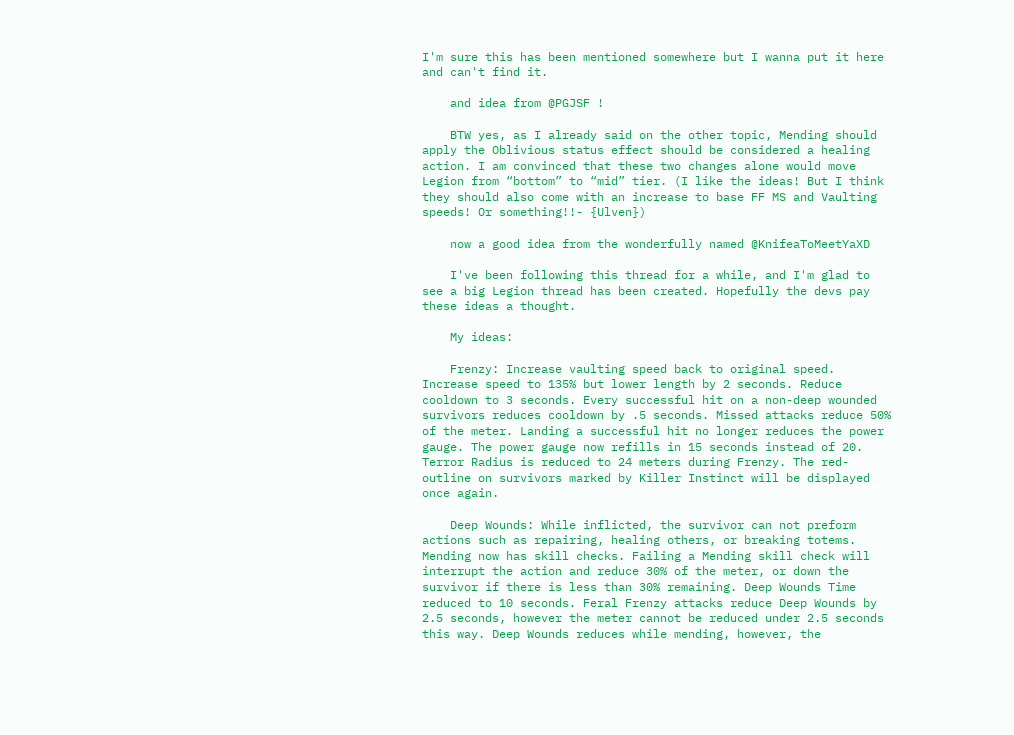I'm sure this has been mentioned somewhere but I wanna put it here and can't find it.

    and idea from @PGJSF !

    BTW yes, as I already said on the other topic, Mending should apply the Oblivious status effect should be considered a healing action. I am convinced that these two changes alone would move Legion from “bottom” to “mid” tier. (I like the ideas! But I think they should also come with an increase to base FF MS and Vaulting speeds! Or something!!- {Ulven})

    now a good idea from the wonderfully named @KnifeaToMeetYaXD

    I've been following this thread for a while, and I'm glad to see a big Legion thread has been created. Hopefully the devs pay these ideas a thought.

    My ideas:

    Frenzy: Increase vaulting speed back to original speed. Increase speed to 135% but lower length by 2 seconds. Reduce cooldown to 3 seconds. Every successful hit on a non-deep wounded survivors reduces cooldown by .5 seconds. Missed attacks reduce 50% of the meter. Landing a successful hit no longer reduces the power gauge. The power gauge now refills in 15 seconds instead of 20. Terror Radius is reduced to 24 meters during Frenzy. The red-outline on survivors marked by Killer Instinct will be displayed once again.

    Deep Wounds: While inflicted, the survivor can not preform actions such as repairing, healing others, or breaking totems. Mending now has skill checks. Failing a Mending skill check will interrupt the action and reduce 30% of the meter, or down the survivor if there is less than 30% remaining. Deep Wounds Time reduced to 10 seconds. Feral Frenzy attacks reduce Deep Wounds by 2.5 seconds, however the meter cannot be reduced under 2.5 seconds this way. Deep Wounds reduces while mending, however, the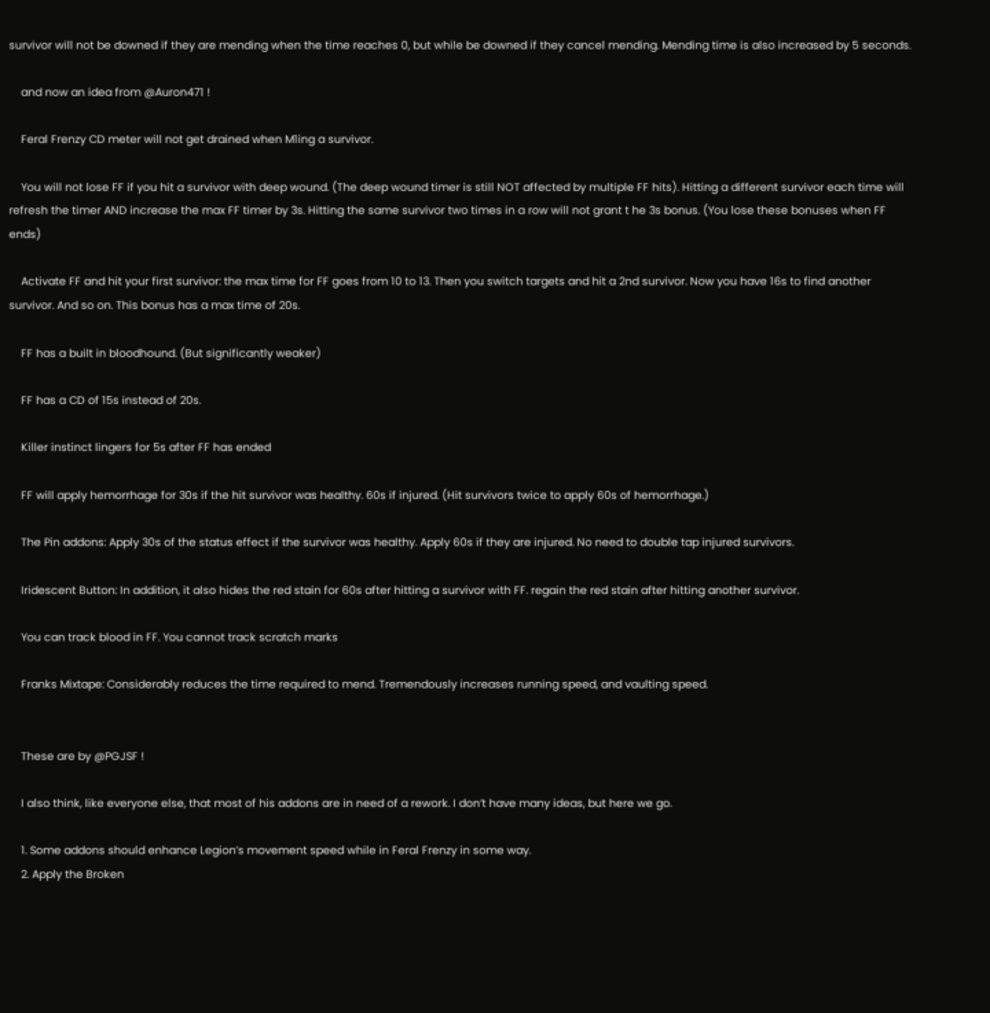survivor will not be downed if they are mending when the time reaches 0, but while be downed if they cancel mending. Mending time is also increased by 5 seconds.

    and now an idea from @Auron471 !

    Feral Frenzy CD meter will not get drained when M1ing a survivor.

    You will not lose FF if you hit a survivor with deep wound. (The deep wound timer is still NOT affected by multiple FF hits). Hitting a different survivor each time will refresh the timer AND increase the max FF timer by 3s. Hitting the same survivor two times in a row will not grant t he 3s bonus. (You lose these bonuses when FF ends)

    Activate FF and hit your first survivor: the max time for FF goes from 10 to 13. Then you switch targets and hit a 2nd survivor. Now you have 16s to find another survivor. And so on. This bonus has a max time of 20s.

    FF has a built in bloodhound. (But significantly weaker)

    FF has a CD of 15s instead of 20s.

    Killer instinct lingers for 5s after FF has ended

    FF will apply hemorrhage for 30s if the hit survivor was healthy. 60s if injured. (Hit survivors twice to apply 60s of hemorrhage.)

    The Pin addons: Apply 30s of the status effect if the survivor was healthy. Apply 60s if they are injured. No need to double tap injured survivors.

    Iridescent Button: In addition, it also hides the red stain for 60s after hitting a survivor with FF. regain the red stain after hitting another survivor.

    You can track blood in FF. You cannot track scratch marks

    Franks Mixtape: Considerably reduces the time required to mend. Tremendously increases running speed, and vaulting speed.


    These are by @PGJSF !

    I also think, like everyone else, that most of his addons are in need of a rework. I don’t have many ideas, but here we go.

    1. Some addons should enhance Legion’s movement speed while in Feral Frenzy in some way.
    2. Apply the Broken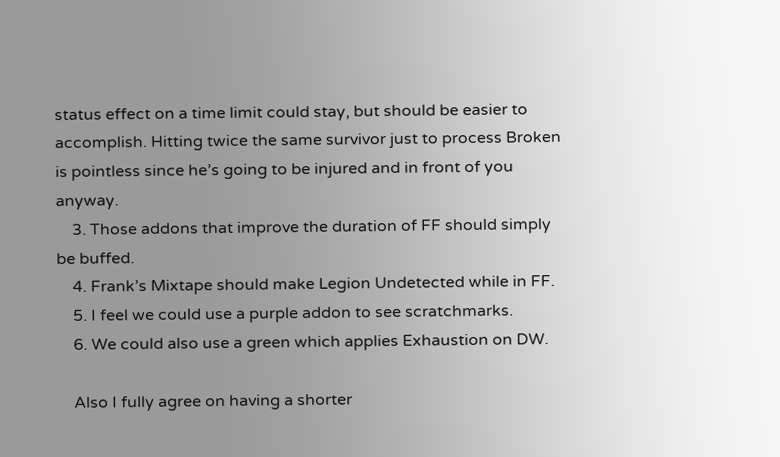status effect on a time limit could stay, but should be easier to accomplish. Hitting twice the same survivor just to process Broken is pointless since he’s going to be injured and in front of you anyway.
    3. Those addons that improve the duration of FF should simply be buffed.
    4. Frank’s Mixtape should make Legion Undetected while in FF.
    5. I feel we could use a purple addon to see scratchmarks.
    6. We could also use a green which applies Exhaustion on DW.

    Also I fully agree on having a shorter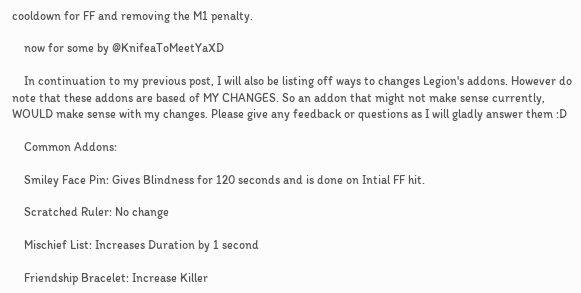cooldown for FF and removing the M1 penalty.

    now for some by @KnifeaToMeetYaXD

    In continuation to my previous post, I will also be listing off ways to changes Legion's addons. However do note that these addons are based of MY CHANGES. So an addon that might not make sense currently, WOULD make sense with my changes. Please give any feedback or questions as I will gladly answer them :D

    Common Addons:

    Smiley Face Pin: Gives Blindness for 120 seconds and is done on Intial FF hit.

    Scratched Ruler: No change

    Mischief List: Increases Duration by 1 second

    Friendship Bracelet: Increase Killer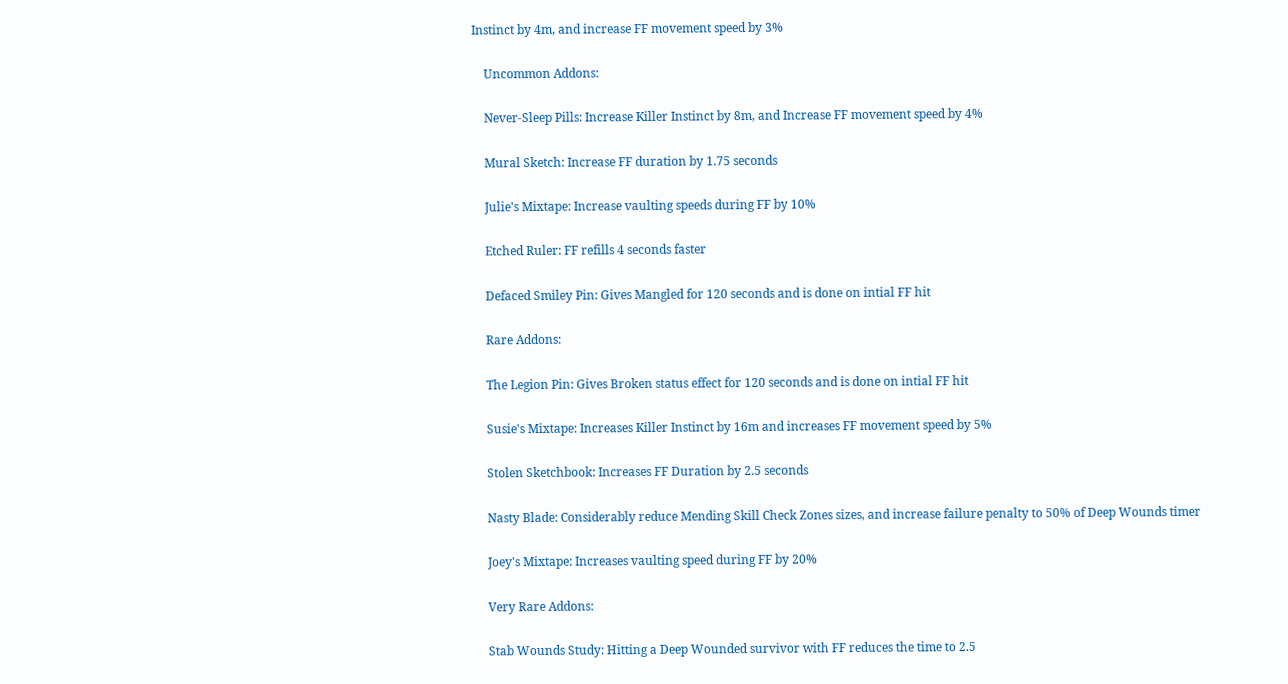Instinct by 4m, and increase FF movement speed by 3%

    Uncommon Addons:

    Never-Sleep Pills: Increase Killer Instinct by 8m, and Increase FF movement speed by 4%

    Mural Sketch: Increase FF duration by 1.75 seconds

    Julie's Mixtape: Increase vaulting speeds during FF by 10%

    Etched Ruler: FF refills 4 seconds faster

    Defaced Smiley Pin: Gives Mangled for 120 seconds and is done on intial FF hit

    Rare Addons:

    The Legion Pin: Gives Broken status effect for 120 seconds and is done on intial FF hit

    Susie's Mixtape: Increases Killer Instinct by 16m and increases FF movement speed by 5%

    Stolen Sketchbook: Increases FF Duration by 2.5 seconds

    Nasty Blade: Considerably reduce Mending Skill Check Zones sizes, and increase failure penalty to 50% of Deep Wounds timer

    Joey's Mixtape: Increases vaulting speed during FF by 20%

    Very Rare Addons:

    Stab Wounds Study: Hitting a Deep Wounded survivor with FF reduces the time to 2.5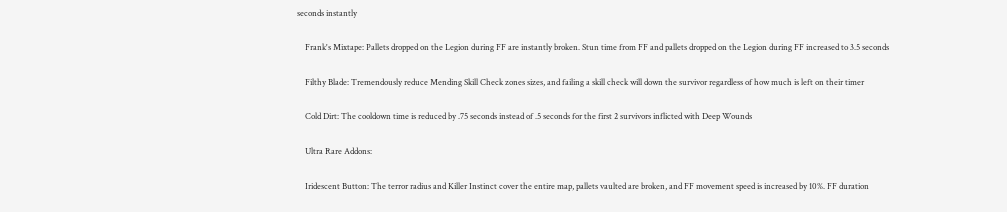seconds instantly

    Frank's Mixtape: Pallets dropped on the Legion during FF are instantly broken. Stun time from FF and pallets dropped on the Legion during FF increased to 3.5 seconds

    Filthy Blade: Tremendously reduce Mending Skill Check zones sizes, and failing a skill check will down the survivor regardless of how much is left on their timer

    Cold Dirt: The cooldown time is reduced by .75 seconds instead of .5 seconds for the first 2 survivors inflicted with Deep Wounds

    Ultra Rare Addons:

    Iridescent Button: The terror radius and Killer Instinct cover the entire map, pallets vaulted are broken, and FF movement speed is increased by 10%. FF duration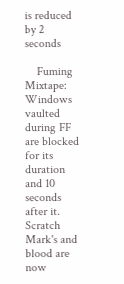is reduced by 2 seconds

    Fuming Mixtape: Windows vaulted during FF are blocked for its duration and 10 seconds after it. Scratch Mark's and blood are now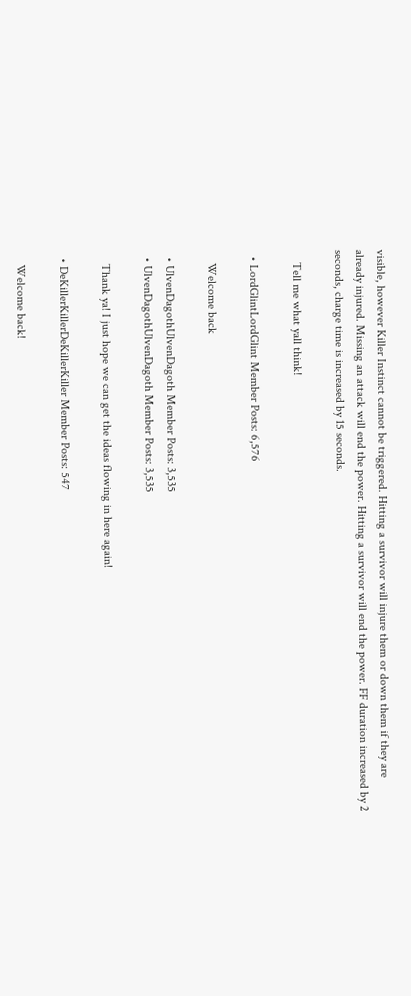visible, however Killer Instinct cannot be triggered. Hitting a survivor will injure them or down them if they are already injured. Missing an attack will end the power. Hitting a survivor will end the power. FF duration increased by 2 seconds, charge time is increased by 15 seconds.

    Tell me what yall think!

  • LordGlintLordGlint Member Posts: 6,576

    Welcome back

  • UlvenDagothUlvenDagoth Member Posts: 3,535
  • UlvenDagothUlvenDagoth Member Posts: 3,535

    Thank ya! I just hope we can get the ideas flowing in here again!

  • DeKillerKillerDeKillerKiller Member Posts: 547

    Welcome back!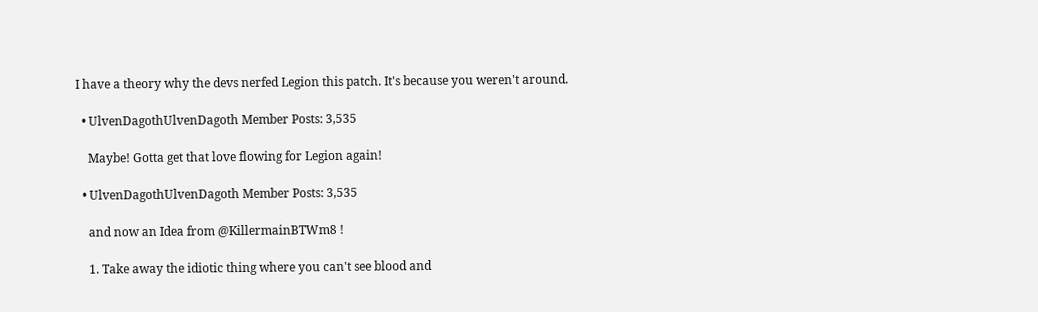I have a theory why the devs nerfed Legion this patch. It's because you weren't around.

  • UlvenDagothUlvenDagoth Member Posts: 3,535

    Maybe! Gotta get that love flowing for Legion again!

  • UlvenDagothUlvenDagoth Member Posts: 3,535

    and now an Idea from @KillermainBTWm8 !

    1. Take away the idiotic thing where you can't see blood and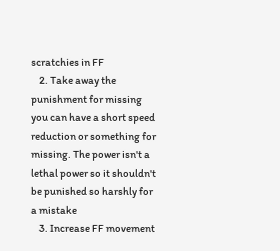scratchies in FF
    2. Take away the punishment for missing you can have a short speed reduction or something for missing. The power isn't a lethal power so it shouldn't be punished so harshly for a mistake
    3. Increase FF movement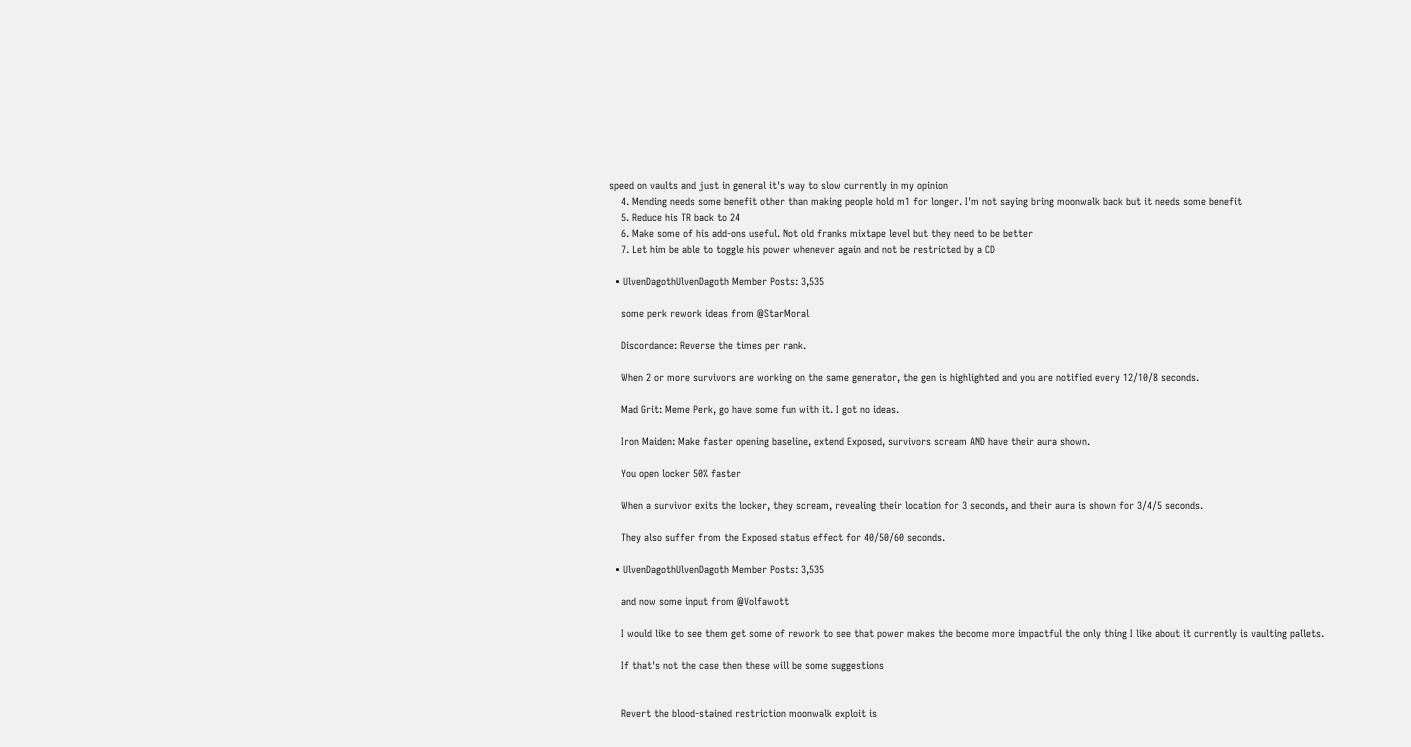speed on vaults and just in general it's way to slow currently in my opinion
    4. Mending needs some benefit other than making people hold m1 for longer. I'm not saying bring moonwalk back but it needs some benefit
    5. Reduce his TR back to 24
    6. Make some of his add-ons useful. Not old franks mixtape level but they need to be better
    7. Let him be able to toggle his power whenever again and not be restricted by a CD

  • UlvenDagothUlvenDagoth Member Posts: 3,535

    some perk rework ideas from @StarMoral

    Discordance: Reverse the times per rank.

    When 2 or more survivors are working on the same generator, the gen is highlighted and you are notified every 12/10/8 seconds.

    Mad Grit: Meme Perk, go have some fun with it. I got no ideas.

    Iron Maiden: Make faster opening baseline, extend Exposed, survivors scream AND have their aura shown.

    You open locker 50% faster

    When a survivor exits the locker, they scream, revealing their location for 3 seconds, and their aura is shown for 3/4/5 seconds.

    They also suffer from the Exposed status effect for 40/50/60 seconds.

  • UlvenDagothUlvenDagoth Member Posts: 3,535

    and now some input from @Volfawott

    I would like to see them get some of rework to see that power makes the become more impactful the only thing I like about it currently is vaulting pallets.

    If that's not the case then these will be some suggestions


    Revert the blood-stained restriction moonwalk exploit is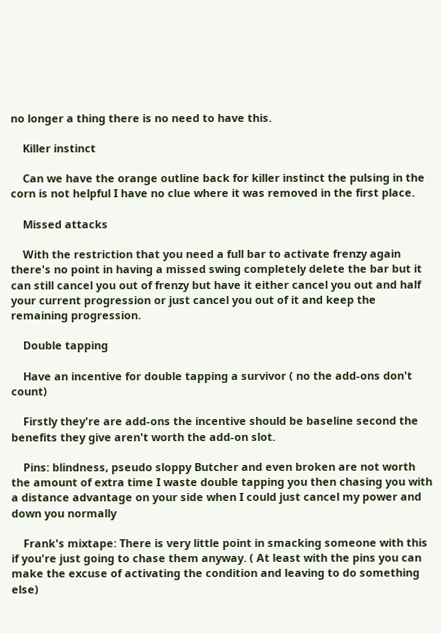no longer a thing there is no need to have this.

    Killer instinct

    Can we have the orange outline back for killer instinct the pulsing in the corn is not helpful I have no clue where it was removed in the first place.

    Missed attacks

    With the restriction that you need a full bar to activate frenzy again there's no point in having a missed swing completely delete the bar but it can still cancel you out of frenzy but have it either cancel you out and half your current progression or just cancel you out of it and keep the remaining progression.

    Double tapping

    Have an incentive for double tapping a survivor ( no the add-ons don't count)

    Firstly they're are add-ons the incentive should be baseline second the benefits they give aren't worth the add-on slot.

    Pins: blindness, pseudo sloppy Butcher and even broken are not worth the amount of extra time I waste double tapping you then chasing you with a distance advantage on your side when I could just cancel my power and down you normally

    Frank's mixtape: There is very little point in smacking someone with this if you're just going to chase them anyway. ( At least with the pins you can make the excuse of activating the condition and leaving to do something else)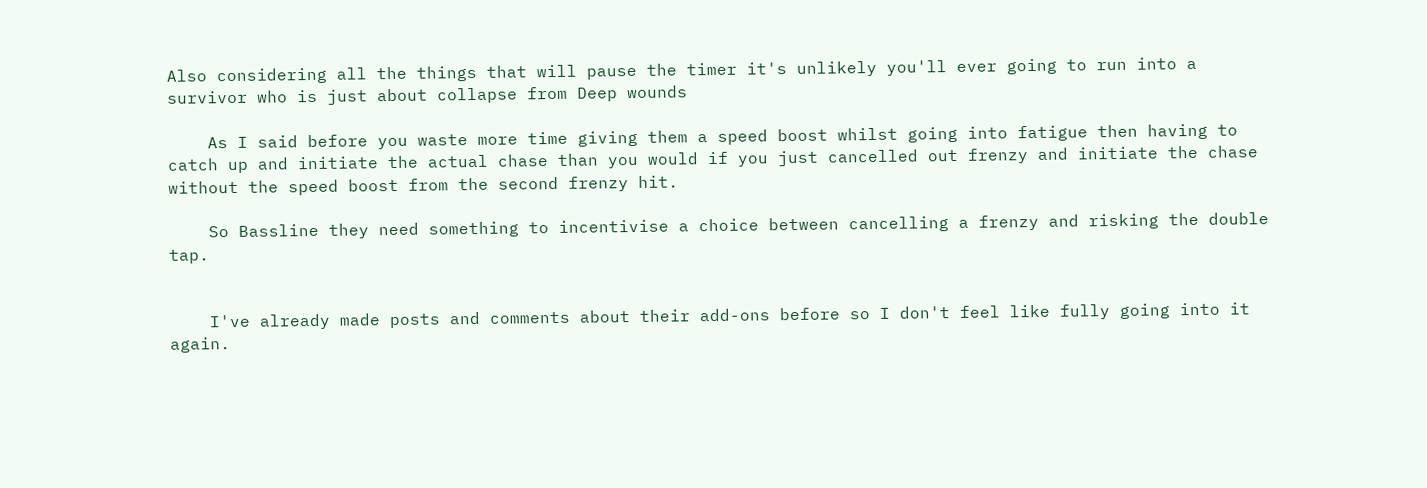Also considering all the things that will pause the timer it's unlikely you'll ever going to run into a survivor who is just about collapse from Deep wounds

    As I said before you waste more time giving them a speed boost whilst going into fatigue then having to catch up and initiate the actual chase than you would if you just cancelled out frenzy and initiate the chase without the speed boost from the second frenzy hit.

    So Bassline they need something to incentivise a choice between cancelling a frenzy and risking the double tap.


    I've already made posts and comments about their add-ons before so I don't feel like fully going into it again.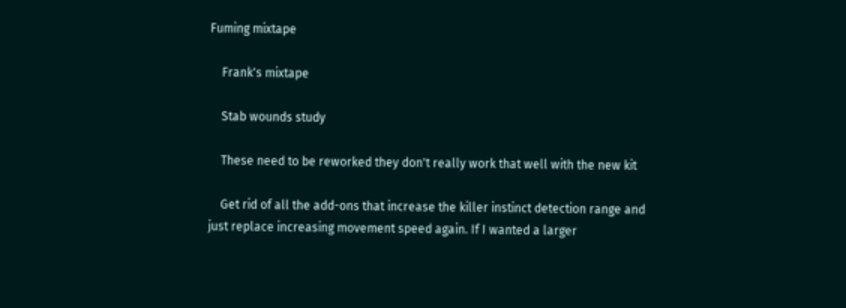Fuming mixtape

    Frank's mixtape

    Stab wounds study

    These need to be reworked they don't really work that well with the new kit

    Get rid of all the add-ons that increase the killer instinct detection range and just replace increasing movement speed again. If I wanted a larger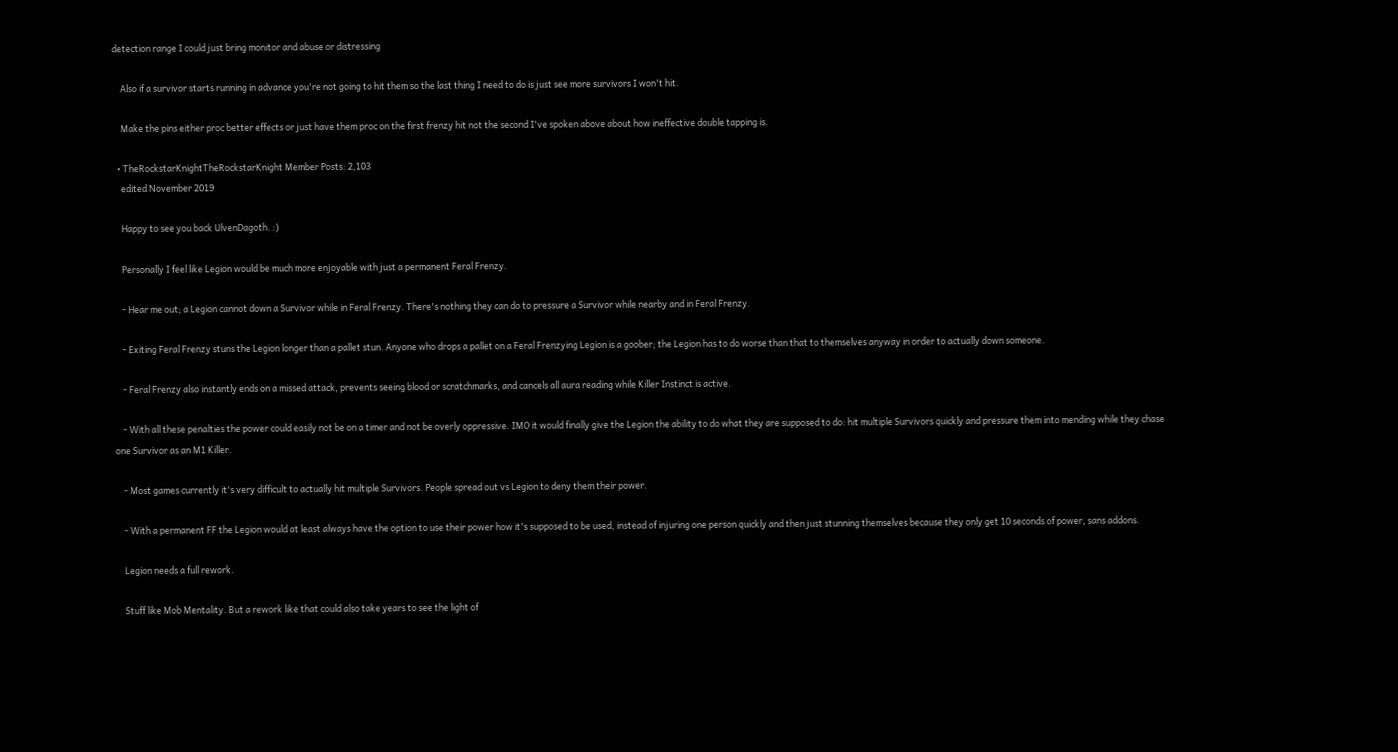detection range I could just bring monitor and abuse or distressing

    Also if a survivor starts running in advance you're not going to hit them so the last thing I need to do is just see more survivors I won't hit.

    Make the pins either proc better effects or just have them proc on the first frenzy hit not the second I've spoken above about how ineffective double tapping is.

  • TheRockstarKnightTheRockstarKnight Member Posts: 2,103
    edited November 2019

    Happy to see you back UlvenDagoth. :)

    Personally I feel like Legion would be much more enjoyable with just a permanent Feral Frenzy.

    - Hear me out; a Legion cannot down a Survivor while in Feral Frenzy. There's nothing they can do to pressure a Survivor while nearby and in Feral Frenzy.

    - Exiting Feral Frenzy stuns the Legion longer than a pallet stun. Anyone who drops a pallet on a Feral Frenzying Legion is a goober; the Legion has to do worse than that to themselves anyway in order to actually down someone.

    - Feral Frenzy also instantly ends on a missed attack, prevents seeing blood or scratchmarks, and cancels all aura reading while Killer Instinct is active.

    - With all these penalties the power could easily not be on a timer and not be overly oppressive. IMO it would finally give the Legion the ability to do what they are supposed to do: hit multiple Survivors quickly and pressure them into mending while they chase one Survivor as an M1 Killer.

    - Most games currently it's very difficult to actually hit multiple Survivors. People spread out vs Legion to deny them their power.

    - With a permanent FF the Legion would at least always have the option to use their power how it's supposed to be used, instead of injuring one person quickly and then just stunning themselves because they only get 10 seconds of power, sans addons.

    Legion needs a full rework.

    Stuff like Mob Mentality. But a rework like that could also take years to see the light of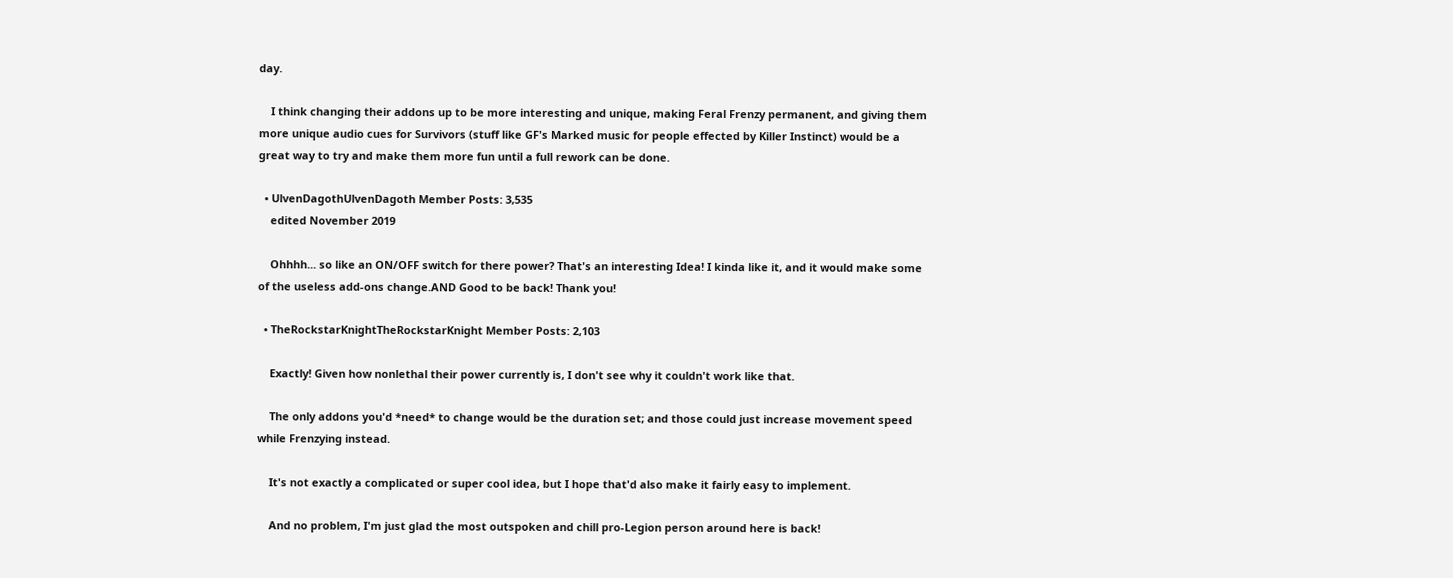day.

    I think changing their addons up to be more interesting and unique, making Feral Frenzy permanent, and giving them more unique audio cues for Survivors (stuff like GF's Marked music for people effected by Killer Instinct) would be a great way to try and make them more fun until a full rework can be done.

  • UlvenDagothUlvenDagoth Member Posts: 3,535
    edited November 2019

    Ohhhh... so like an ON/OFF switch for there power? That's an interesting Idea! I kinda like it, and it would make some of the useless add-ons change.AND Good to be back! Thank you!

  • TheRockstarKnightTheRockstarKnight Member Posts: 2,103

    Exactly! Given how nonlethal their power currently is, I don't see why it couldn't work like that.

    The only addons you'd *need* to change would be the duration set; and those could just increase movement speed while Frenzying instead.

    It's not exactly a complicated or super cool idea, but I hope that'd also make it fairly easy to implement.

    And no problem, I'm just glad the most outspoken and chill pro-Legion person around here is back!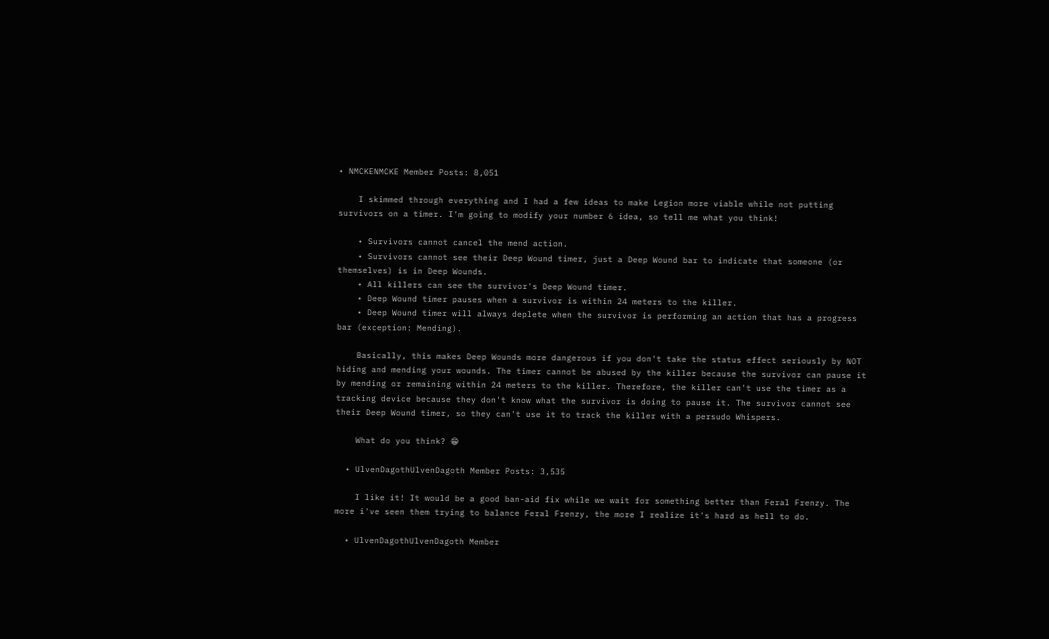• NMCKENMCKE Member Posts: 8,051

    I skimmed through everything and I had a few ideas to make Legion more viable while not putting survivors on a timer. I'm going to modify your number 6 idea, so tell me what you think!

    • Survivors cannot cancel the mend action.
    • Survivors cannot see their Deep Wound timer, just a Deep Wound bar to indicate that someone (or themselves) is in Deep Wounds.
    • All killers can see the survivor's Deep Wound timer.
    • Deep Wound timer pauses when a survivor is within 24 meters to the killer.
    • Deep Wound timer will always deplete when the survivor is performing an action that has a progress bar (exception: Mending).

    Basically, this makes Deep Wounds more dangerous if you don't take the status effect seriously by NOT hiding and mending your wounds. The timer cannot be abused by the killer because the survivor can pause it by mending or remaining within 24 meters to the killer. Therefore, the killer can't use the timer as a tracking device because they don't know what the survivor is doing to pause it. The survivor cannot see their Deep Wound timer, so they can't use it to track the killer with a persudo Whispers.

    What do you think? 😁

  • UlvenDagothUlvenDagoth Member Posts: 3,535

    I like it! It would be a good ban-aid fix while we wait for something better than Feral Frenzy. The more i've seen them trying to balance Feral Frenzy, the more I realize it's hard as hell to do.

  • UlvenDagothUlvenDagoth Member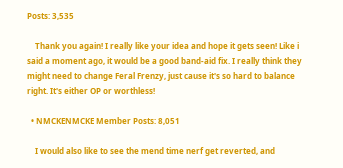Posts: 3,535

    Thank you again! I really like your idea and hope it gets seen! Like i said a moment ago, it would be a good band-aid fix. I really think they might need to change Feral Frenzy, just cause it's so hard to balance right. It's either OP or worthless!

  • NMCKENMCKE Member Posts: 8,051

    I would also like to see the mend time nerf get reverted, and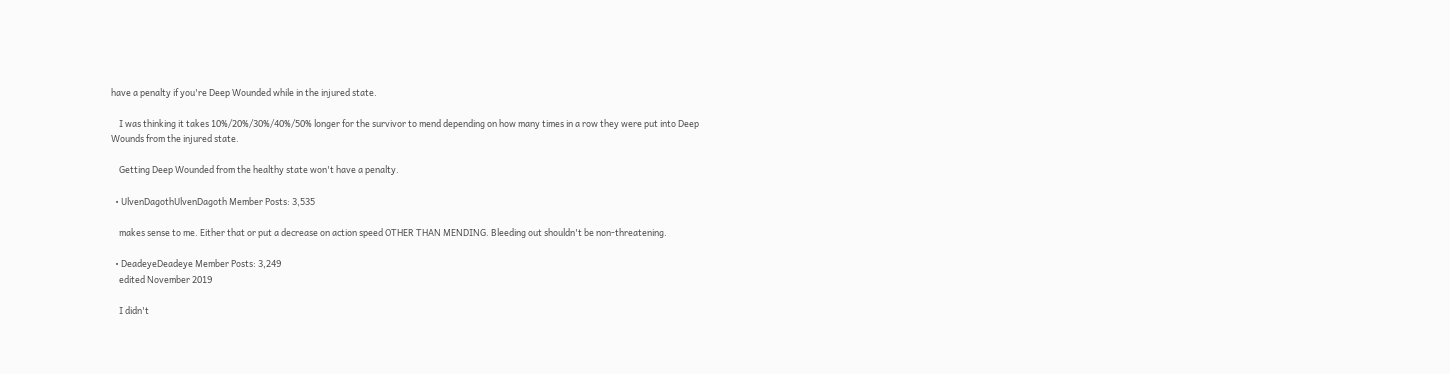have a penalty if you're Deep Wounded while in the injured state.

    I was thinking it takes 10%/20%/30%/40%/50% longer for the survivor to mend depending on how many times in a row they were put into Deep Wounds from the injured state.

    Getting Deep Wounded from the healthy state won't have a penalty.

  • UlvenDagothUlvenDagoth Member Posts: 3,535

    makes sense to me. Either that or put a decrease on action speed OTHER THAN MENDING. Bleeding out shouldn't be non-threatening.

  • DeadeyeDeadeye Member Posts: 3,249
    edited November 2019

    I didn't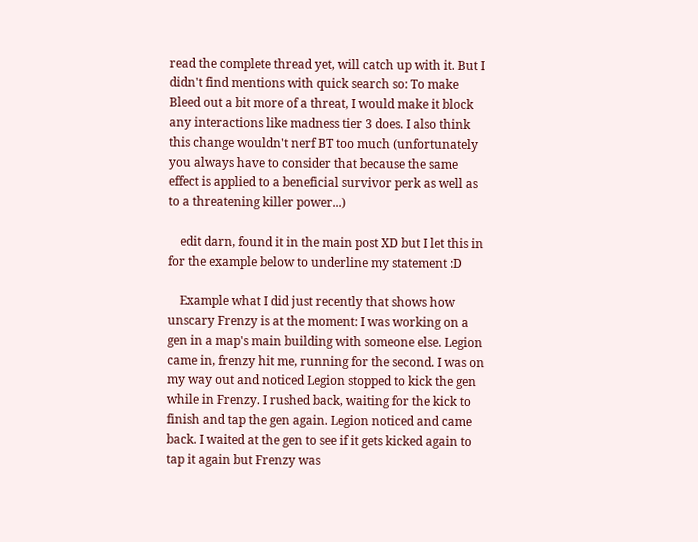read the complete thread yet, will catch up with it. But I didn't find mentions with quick search so: To make Bleed out a bit more of a threat, I would make it block any interactions like madness tier 3 does. I also think this change wouldn't nerf BT too much (unfortunately you always have to consider that because the same effect is applied to a beneficial survivor perk as well as to a threatening killer power...)

    edit darn, found it in the main post XD but I let this in for the example below to underline my statement :D

    Example what I did just recently that shows how unscary Frenzy is at the moment: I was working on a gen in a map's main building with someone else. Legion came in, frenzy hit me, running for the second. I was on my way out and noticed Legion stopped to kick the gen while in Frenzy. I rushed back, waiting for the kick to finish and tap the gen again. Legion noticed and came back. I waited at the gen to see if it gets kicked again to tap it again but Frenzy was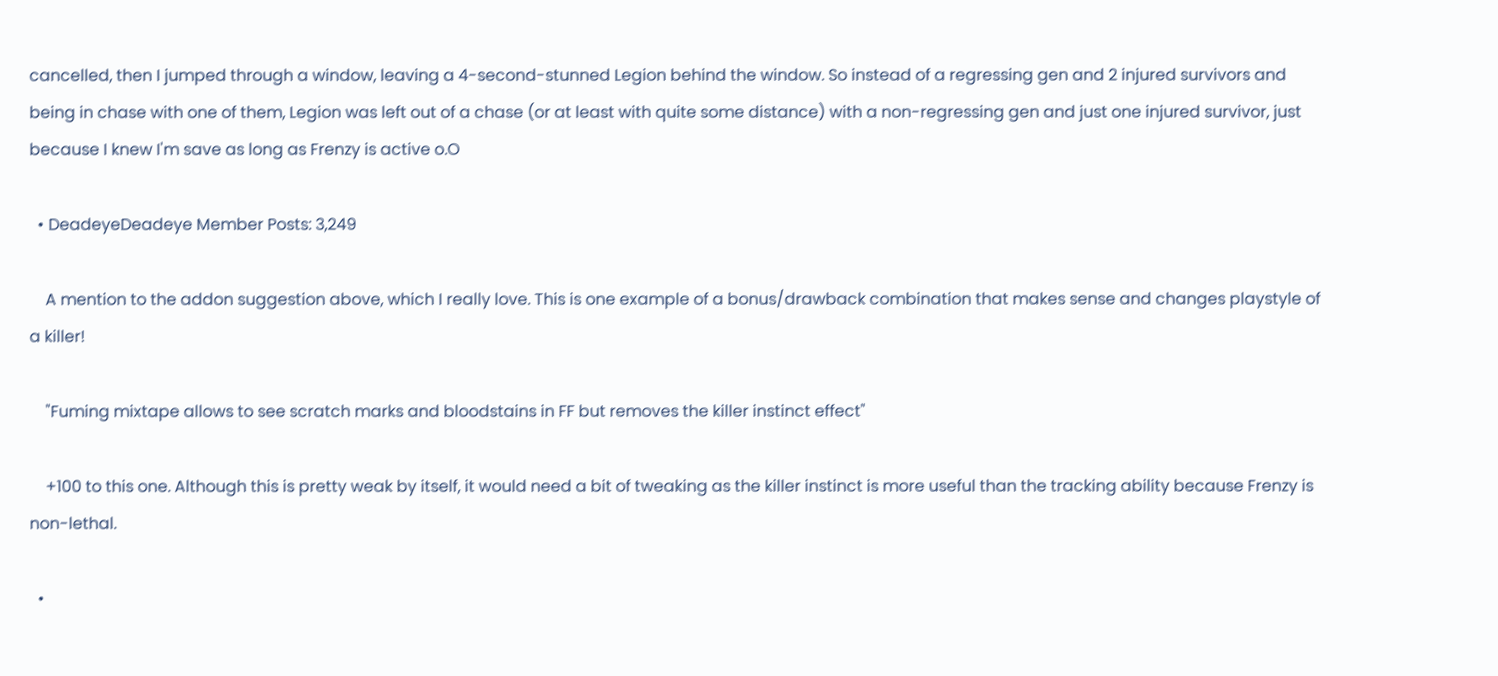cancelled, then I jumped through a window, leaving a 4-second-stunned Legion behind the window. So instead of a regressing gen and 2 injured survivors and being in chase with one of them, Legion was left out of a chase (or at least with quite some distance) with a non-regressing gen and just one injured survivor, just because I knew I'm save as long as Frenzy is active o.O

  • DeadeyeDeadeye Member Posts: 3,249

    A mention to the addon suggestion above, which I really love. This is one example of a bonus/drawback combination that makes sense and changes playstyle of a killer!

    "Fuming mixtape allows to see scratch marks and bloodstains in FF but removes the killer instinct effect"

    +100 to this one. Although this is pretty weak by itself, it would need a bit of tweaking as the killer instinct is more useful than the tracking ability because Frenzy is non-lethal.

  •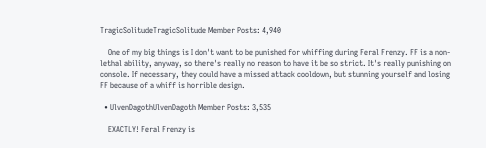TragicSolitudeTragicSolitude Member Posts: 4,940

    One of my big things is I don't want to be punished for whiffing during Feral Frenzy. FF is a non-lethal ability, anyway, so there's really no reason to have it be so strict. It's really punishing on console. If necessary, they could have a missed attack cooldown, but stunning yourself and losing FF because of a whiff is horrible design.

  • UlvenDagothUlvenDagoth Member Posts: 3,535

    EXACTLY! Feral Frenzy is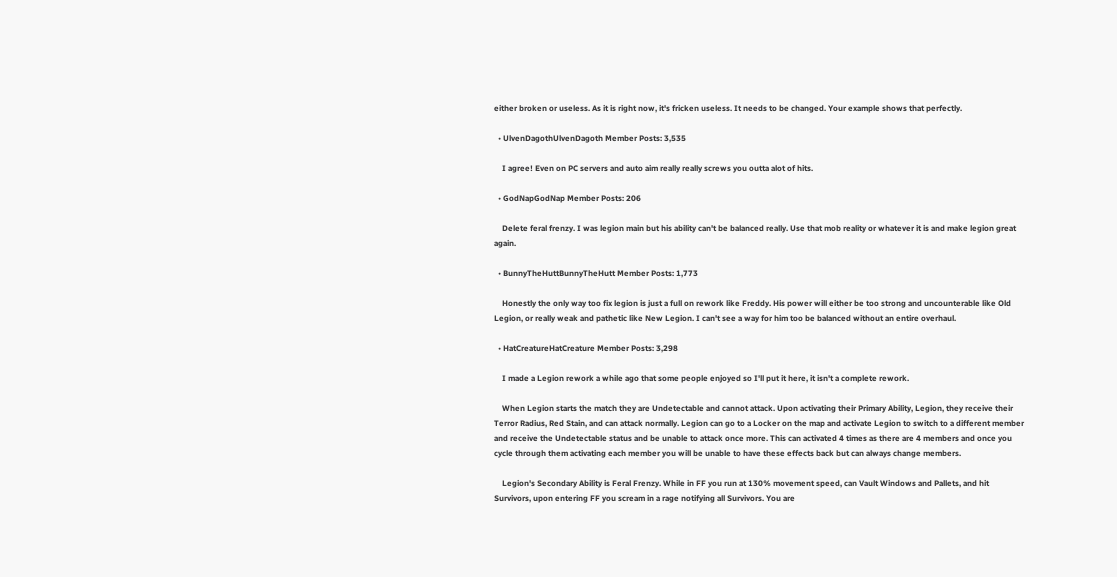either broken or useless. As it is right now, it's fricken useless. It needs to be changed. Your example shows that perfectly.

  • UlvenDagothUlvenDagoth Member Posts: 3,535

    I agree! Even on PC servers and auto aim really really screws you outta alot of hits.

  • GodNapGodNap Member Posts: 206

    Delete feral frenzy. I was legion main but his ability can't be balanced really. Use that mob reality or whatever it is and make legion great again.

  • BunnyTheHuttBunnyTheHutt Member Posts: 1,773

    Honestly the only way too fix legion is just a full on rework like Freddy. His power will either be too strong and uncounterable like Old Legion, or really weak and pathetic like New Legion. I can't see a way for him too be balanced without an entire overhaul.

  • HatCreatureHatCreature Member Posts: 3,298

    I made a Legion rework a while ago that some people enjoyed so I'll put it here, it isn't a complete rework.

    When Legion starts the match they are Undetectable and cannot attack. Upon activating their Primary Ability, Legion, they receive their Terror Radius, Red Stain, and can attack normally. Legion can go to a Locker on the map and activate Legion to switch to a different member and receive the Undetectable status and be unable to attack once more. This can activated 4 times as there are 4 members and once you cycle through them activating each member you will be unable to have these effects back but can always change members.

    Legion's Secondary Ability is Feral Frenzy. While in FF you run at 130% movement speed, can Vault Windows and Pallets, and hit Survivors, upon entering FF you scream in a rage notifying all Survivors. You are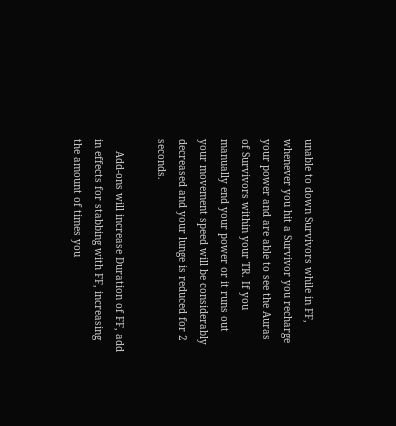unable to down Survivors while in FF, whenever you hit a Survivor you recharge your power and are able to see the Auras of Survivors within your TR. If you manually end your power or it runs out your movement speed will be considerably decreased and your lunge is reduced for 2 seconds.

    Add-ons will increase Duration of FF, add in effects for stabbing with FF, increasing the amount of times you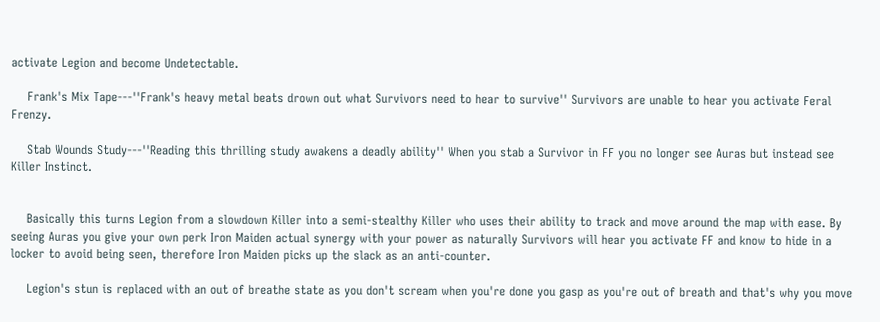activate Legion and become Undetectable.

    Frank's Mix Tape---''Frank's heavy metal beats drown out what Survivors need to hear to survive'' Survivors are unable to hear you activate Feral Frenzy.

    Stab Wounds Study---''Reading this thrilling study awakens a deadly ability'' When you stab a Survivor in FF you no longer see Auras but instead see Killer Instinct.


    Basically this turns Legion from a slowdown Killer into a semi-stealthy Killer who uses their ability to track and move around the map with ease. By seeing Auras you give your own perk Iron Maiden actual synergy with your power as naturally Survivors will hear you activate FF and know to hide in a locker to avoid being seen, therefore Iron Maiden picks up the slack as an anti-counter.

    Legion's stun is replaced with an out of breathe state as you don't scream when you're done you gasp as you're out of breath and that's why you move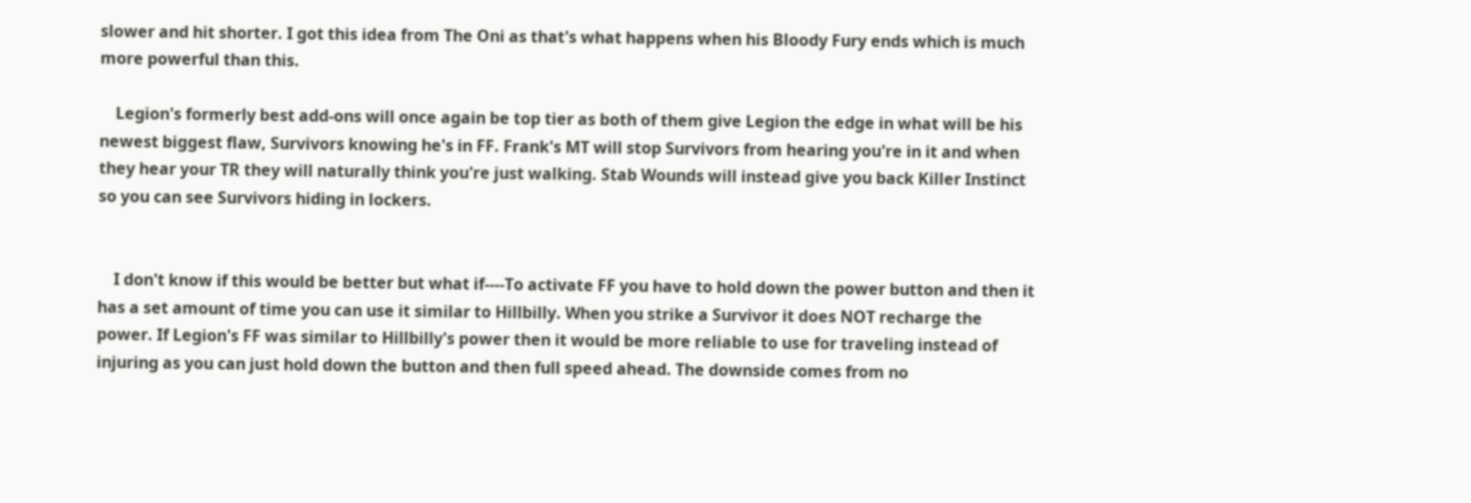slower and hit shorter. I got this idea from The Oni as that's what happens when his Bloody Fury ends which is much more powerful than this.

    Legion's formerly best add-ons will once again be top tier as both of them give Legion the edge in what will be his newest biggest flaw, Survivors knowing he's in FF. Frank's MT will stop Survivors from hearing you're in it and when they hear your TR they will naturally think you're just walking. Stab Wounds will instead give you back Killer Instinct so you can see Survivors hiding in lockers.


    I don't know if this would be better but what if----To activate FF you have to hold down the power button and then it has a set amount of time you can use it similar to Hillbilly. When you strike a Survivor it does NOT recharge the power. If Legion's FF was similar to Hillbilly's power then it would be more reliable to use for traveling instead of injuring as you can just hold down the button and then full speed ahead. The downside comes from no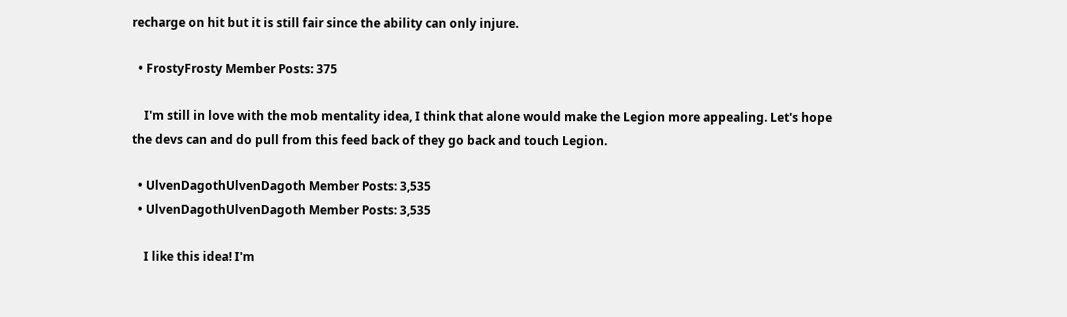recharge on hit but it is still fair since the ability can only injure.

  • FrostyFrosty Member Posts: 375

    I'm still in love with the mob mentality idea, I think that alone would make the Legion more appealing. Let's hope the devs can and do pull from this feed back of they go back and touch Legion.

  • UlvenDagothUlvenDagoth Member Posts: 3,535
  • UlvenDagothUlvenDagoth Member Posts: 3,535

    I like this idea! I'm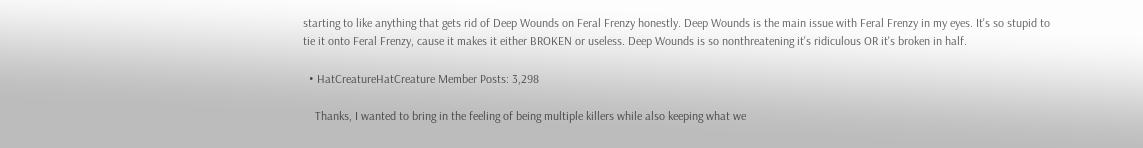starting to like anything that gets rid of Deep Wounds on Feral Frenzy honestly. Deep Wounds is the main issue with Feral Frenzy in my eyes. It's so stupid to tie it onto Feral Frenzy, cause it makes it either BROKEN or useless. Deep Wounds is so nonthreatening it's ridiculous OR it's broken in half.

  • HatCreatureHatCreature Member Posts: 3,298

    Thanks, I wanted to bring in the feeling of being multiple killers while also keeping what we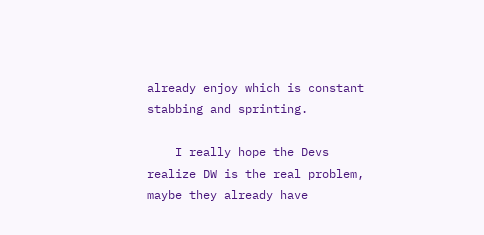already enjoy which is constant stabbing and sprinting.

    I really hope the Devs realize DW is the real problem, maybe they already have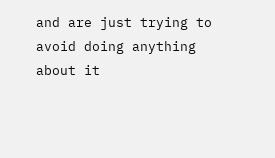and are just trying to avoid doing anything about it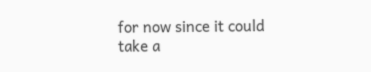for now since it could take a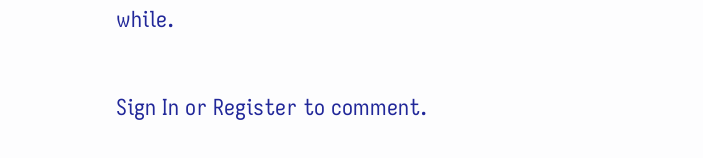while.

Sign In or Register to comment.